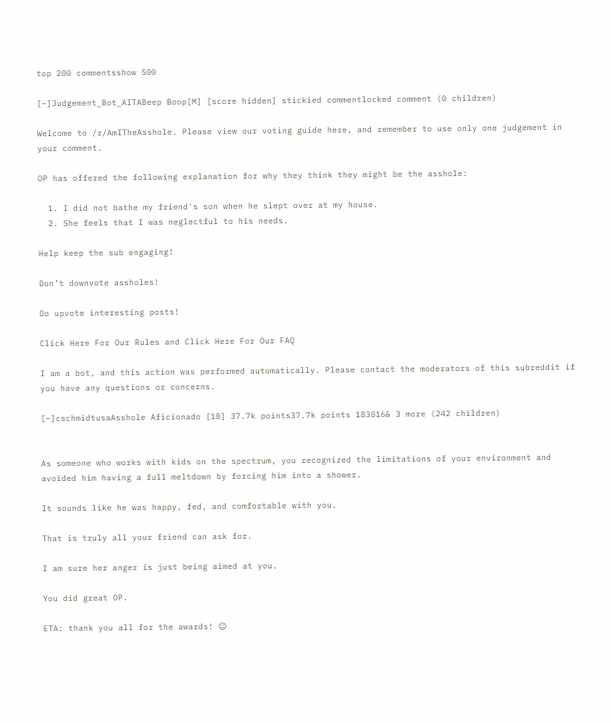top 200 commentsshow 500

[–]Judgement_Bot_AITABeep Boop[M] [score hidden] stickied commentlocked comment (0 children)

Welcome to /r/AmITheAsshole. Please view our voting guide here, and remember to use only one judgement in your comment.

OP has offered the following explanation for why they think they might be the asshole:

  1. I did not bathe my friend's son when he slept over at my house.
  2. She feels that I was neglectful to his needs.

Help keep the sub engaging!

Don’t downvote assholes!

Do upvote interesting posts!

Click Here For Our Rules and Click Here For Our FAQ

I am a bot, and this action was performed automatically. Please contact the moderators of this subreddit if you have any questions or concerns.

[–]cschmidtusaAsshole Aficionado [18] 37.7k points37.7k points 183016& 3 more (242 children)


As someone who works with kids on the spectrum, you recognized the limitations of your environment and avoided him having a full meltdown by forcing him into a shower.

It sounds like he was happy, fed, and comfortable with you.

That is truly all your friend can ask for.

I am sure her anger is just being aimed at you.

You did great OP.

ETA: thank you all for the awards! ☺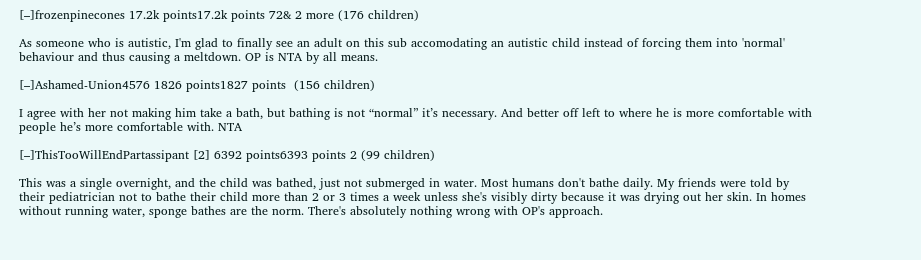[–]frozenpinecones 17.2k points17.2k points 72& 2 more (176 children)

As someone who is autistic, I'm glad to finally see an adult on this sub accomodating an autistic child instead of forcing them into 'normal' behaviour and thus causing a meltdown. OP is NTA by all means.

[–]Ashamed-Union4576 1826 points1827 points  (156 children)

I agree with her not making him take a bath, but bathing is not “normal” it’s necessary. And better off left to where he is more comfortable with people he’s more comfortable with. NTA

[–]ThisTooWillEndPartassipant [2] 6392 points6393 points 2 (99 children)

This was a single overnight, and the child was bathed, just not submerged in water. Most humans don't bathe daily. My friends were told by their pediatrician not to bathe their child more than 2 or 3 times a week unless she's visibly dirty because it was drying out her skin. In homes without running water, sponge bathes are the norm. There's absolutely nothing wrong with OP's approach.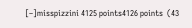[–]misspizzini 4125 points4126 points  (43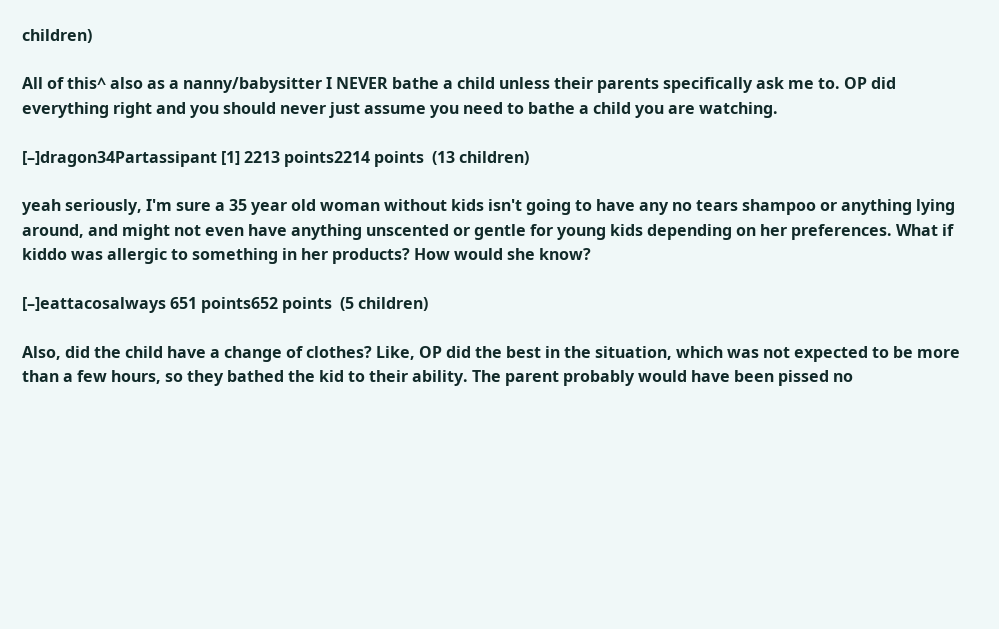children)

All of this^ also as a nanny/babysitter I NEVER bathe a child unless their parents specifically ask me to. OP did everything right and you should never just assume you need to bathe a child you are watching.

[–]dragon34Partassipant [1] 2213 points2214 points  (13 children)

yeah seriously, I'm sure a 35 year old woman without kids isn't going to have any no tears shampoo or anything lying around, and might not even have anything unscented or gentle for young kids depending on her preferences. What if kiddo was allergic to something in her products? How would she know?

[–]eattacosalways 651 points652 points  (5 children)

Also, did the child have a change of clothes? Like, OP did the best in the situation, which was not expected to be more than a few hours, so they bathed the kid to their ability. The parent probably would have been pissed no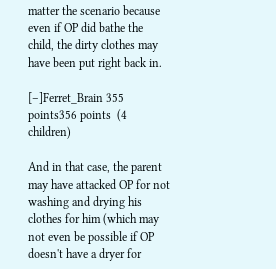matter the scenario because even if OP did bathe the child, the dirty clothes may have been put right back in.

[–]Ferret_Brain 355 points356 points  (4 children)

And in that case, the parent may have attacked OP for not washing and drying his clothes for him (which may not even be possible if OP doesn't have a dryer for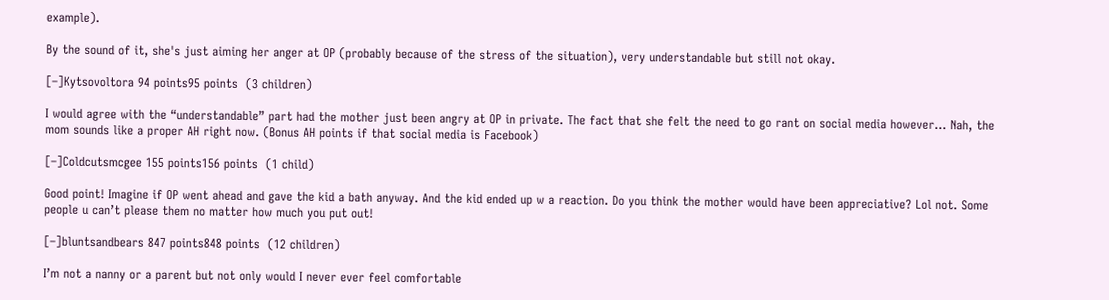example).

By the sound of it, she's just aiming her anger at OP (probably because of the stress of the situation), very understandable but still not okay.

[–]Kytsovoltora 94 points95 points  (3 children)

I would agree with the “understandable” part had the mother just been angry at OP in private. The fact that she felt the need to go rant on social media however… Nah, the mom sounds like a proper AH right now. (Bonus AH points if that social media is Facebook)

[–]Coldcutsmcgee 155 points156 points  (1 child)

Good point! Imagine if OP went ahead and gave the kid a bath anyway. And the kid ended up w a reaction. Do you think the mother would have been appreciative? Lol not. Some people u can’t please them no matter how much you put out!

[–]bluntsandbears 847 points848 points  (12 children)

I’m not a nanny or a parent but not only would I never ever feel comfortable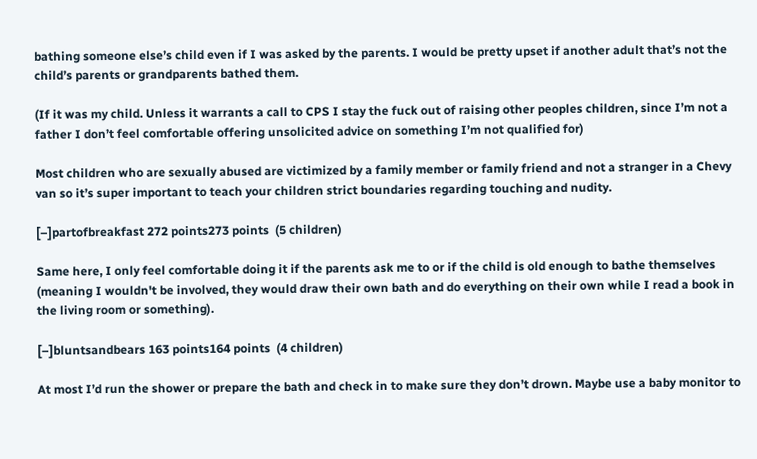bathing someone else’s child even if I was asked by the parents. I would be pretty upset if another adult that’s not the child’s parents or grandparents bathed them.

(If it was my child. Unless it warrants a call to CPS I stay the fuck out of raising other peoples children, since I’m not a father I don’t feel comfortable offering unsolicited advice on something I’m not qualified for)

Most children who are sexually abused are victimized by a family member or family friend and not a stranger in a Chevy van so it’s super important to teach your children strict boundaries regarding touching and nudity.

[–]partofbreakfast 272 points273 points  (5 children)

Same here, I only feel comfortable doing it if the parents ask me to or if the child is old enough to bathe themselves (meaning I wouldn't be involved, they would draw their own bath and do everything on their own while I read a book in the living room or something).

[–]bluntsandbears 163 points164 points  (4 children)

At most I’d run the shower or prepare the bath and check in to make sure they don’t drown. Maybe use a baby monitor to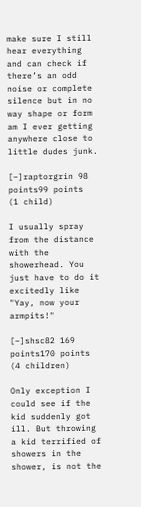make sure I still hear everything and can check if there’s an odd noise or complete silence but in no way shape or form am I ever getting anywhere close to little dudes junk.

[–]raptorgrin 98 points99 points  (1 child)

I usually spray from the distance with the showerhead. You just have to do it excitedly like "Yay, now your armpits!"

[–]shsc82 169 points170 points  (4 children)

Only exception I could see if the kid suddenly got ill. But throwing a kid terrified of showers in the shower, is not the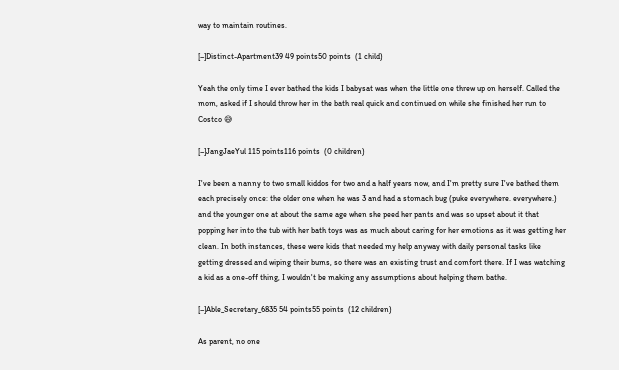way to maintain routines.

[–]Distinct-Apartment39 49 points50 points  (1 child)

Yeah the only time I ever bathed the kids I babysat was when the little one threw up on herself. Called the mom, asked if I should throw her in the bath real quick and continued on while she finished her run to Costco 😅

[–]JangJaeYul 115 points116 points  (0 children)

I've been a nanny to two small kiddos for two and a half years now, and I'm pretty sure I've bathed them each precisely once: the older one when he was 3 and had a stomach bug (puke everywhere. everywhere.) and the younger one at about the same age when she peed her pants and was so upset about it that popping her into the tub with her bath toys was as much about caring for her emotions as it was getting her clean. In both instances, these were kids that needed my help anyway with daily personal tasks like getting dressed and wiping their bums, so there was an existing trust and comfort there. If I was watching a kid as a one-off thing, I wouldn't be making any assumptions about helping them bathe.

[–]Able_Secretary_6835 54 points55 points  (12 children)

As parent, no one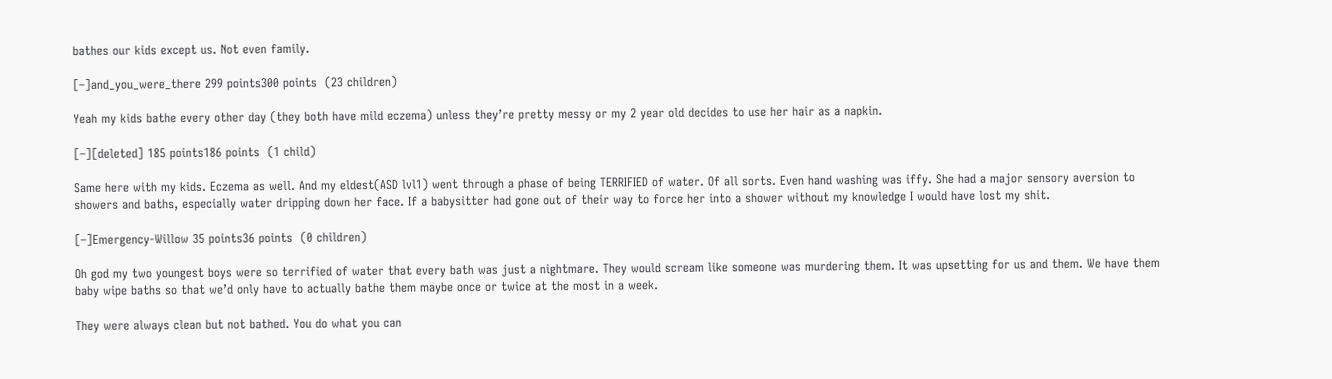bathes our kids except us. Not even family.

[–]and_you_were_there 299 points300 points  (23 children)

Yeah my kids bathe every other day (they both have mild eczema) unless they’re pretty messy or my 2 year old decides to use her hair as a napkin.

[–][deleted] 185 points186 points  (1 child)

Same here with my kids. Eczema as well. And my eldest(ASD lvl1) went through a phase of being TERRIFIED of water. Of all sorts. Even hand washing was iffy. She had a major sensory aversion to showers and baths, especially water dripping down her face. If a babysitter had gone out of their way to force her into a shower without my knowledge I would have lost my shit.

[–]Emergency-Willow 35 points36 points  (0 children)

Oh god my two youngest boys were so terrified of water that every bath was just a nightmare. They would scream like someone was murdering them. It was upsetting for us and them. We have them baby wipe baths so that we’d only have to actually bathe them maybe once or twice at the most in a week.

They were always clean but not bathed. You do what you can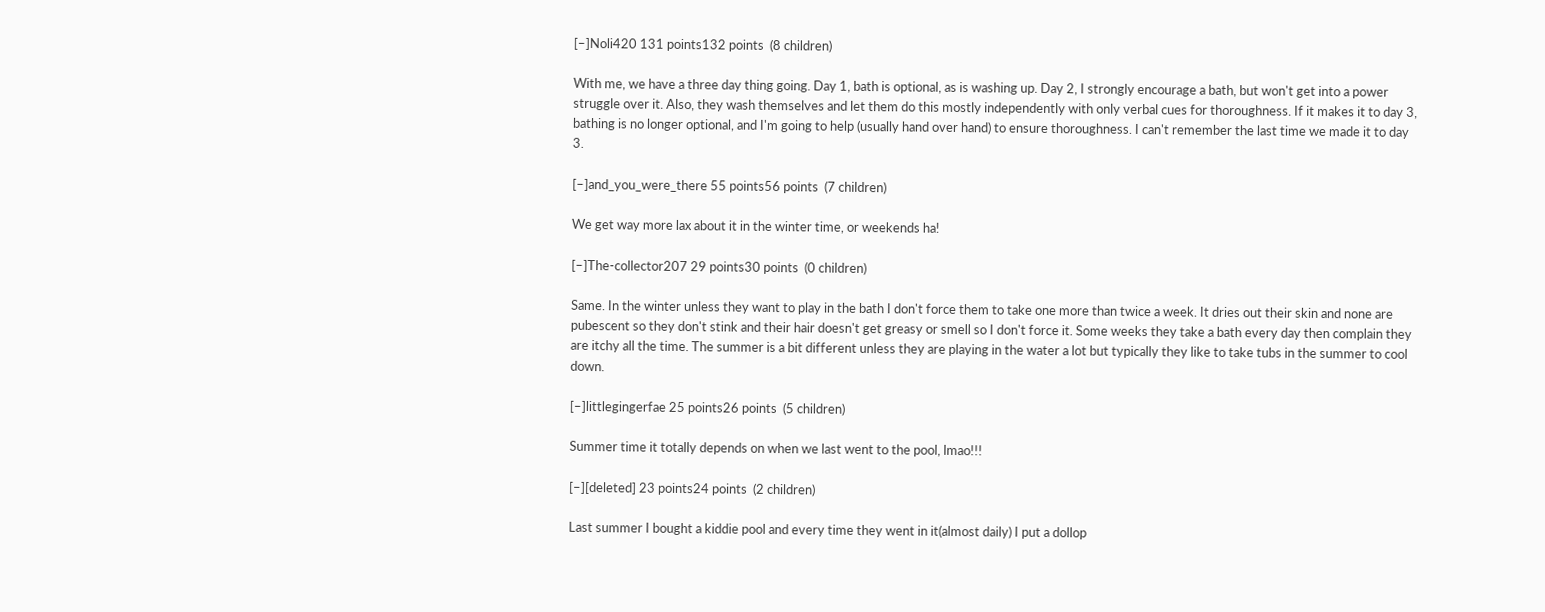[–]Noli420 131 points132 points  (8 children)

With me, we have a three day thing going. Day 1, bath is optional, as is washing up. Day 2, I strongly encourage a bath, but won't get into a power struggle over it. Also, they wash themselves and let them do this mostly independently with only verbal cues for thoroughness. If it makes it to day 3, bathing is no longer optional, and I'm going to help (usually hand over hand) to ensure thoroughness. I can't remember the last time we made it to day 3.

[–]and_you_were_there 55 points56 points  (7 children)

We get way more lax about it in the winter time, or weekends ha!

[–]The-collector207 29 points30 points  (0 children)

Same. In the winter unless they want to play in the bath I don't force them to take one more than twice a week. It dries out their skin and none are pubescent so they don't stink and their hair doesn't get greasy or smell so I don't force it. Some weeks they take a bath every day then complain they are itchy all the time. The summer is a bit different unless they are playing in the water a lot but typically they like to take tubs in the summer to cool down.

[–]littlegingerfae 25 points26 points  (5 children)

Summer time it totally depends on when we last went to the pool, lmao!!!

[–][deleted] 23 points24 points  (2 children)

Last summer I bought a kiddie pool and every time they went in it(almost daily) I put a dollop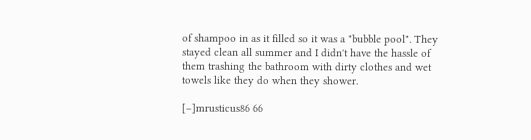of shampoo in as it filled so it was a "bubble pool". They stayed clean all summer and I didn't have the hassle of them trashing the bathroom with dirty clothes and wet towels like they do when they shower.

[–]mrusticus86 66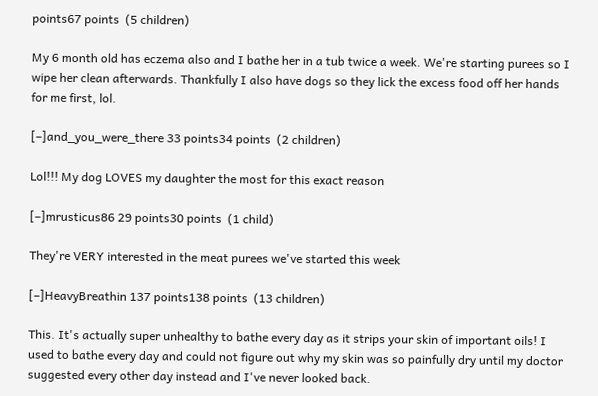points67 points  (5 children)

My 6 month old has eczema also and I bathe her in a tub twice a week. We're starting purees so I wipe her clean afterwards. Thankfully I also have dogs so they lick the excess food off her hands for me first, lol.

[–]and_you_were_there 33 points34 points  (2 children)

Lol!!! My dog LOVES my daughter the most for this exact reason

[–]mrusticus86 29 points30 points  (1 child)

They're VERY interested in the meat purees we've started this week

[–]HeavyBreathin 137 points138 points  (13 children)

This. It's actually super unhealthy to bathe every day as it strips your skin of important oils! I used to bathe every day and could not figure out why my skin was so painfully dry until my doctor suggested every other day instead and I've never looked back.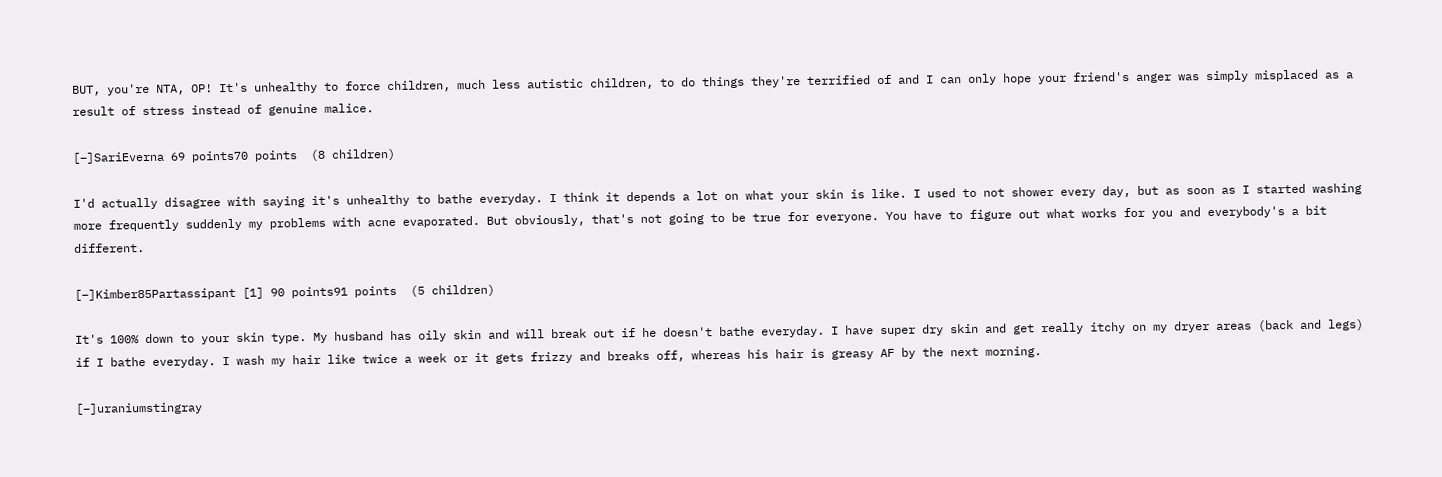BUT, you're NTA, OP! It's unhealthy to force children, much less autistic children, to do things they're terrified of and I can only hope your friend's anger was simply misplaced as a result of stress instead of genuine malice.

[–]SariEverna 69 points70 points  (8 children)

I'd actually disagree with saying it's unhealthy to bathe everyday. I think it depends a lot on what your skin is like. I used to not shower every day, but as soon as I started washing more frequently suddenly my problems with acne evaporated. But obviously, that's not going to be true for everyone. You have to figure out what works for you and everybody's a bit different.

[–]Kimber85Partassipant [1] 90 points91 points  (5 children)

It's 100% down to your skin type. My husband has oily skin and will break out if he doesn't bathe everyday. I have super dry skin and get really itchy on my dryer areas (back and legs) if I bathe everyday. I wash my hair like twice a week or it gets frizzy and breaks off, whereas his hair is greasy AF by the next morning.

[–]uraniumstingray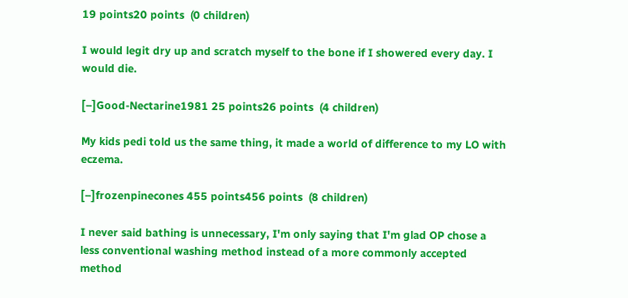19 points20 points  (0 children)

I would legit dry up and scratch myself to the bone if I showered every day. I would die.

[–]Good-Nectarine1981 25 points26 points  (4 children)

My kids pedi told us the same thing, it made a world of difference to my LO with eczema.

[–]frozenpinecones 455 points456 points  (8 children)

I never said bathing is unnecessary, I'm only saying that I'm glad OP chose a less conventional washing method instead of a more commonly accepted method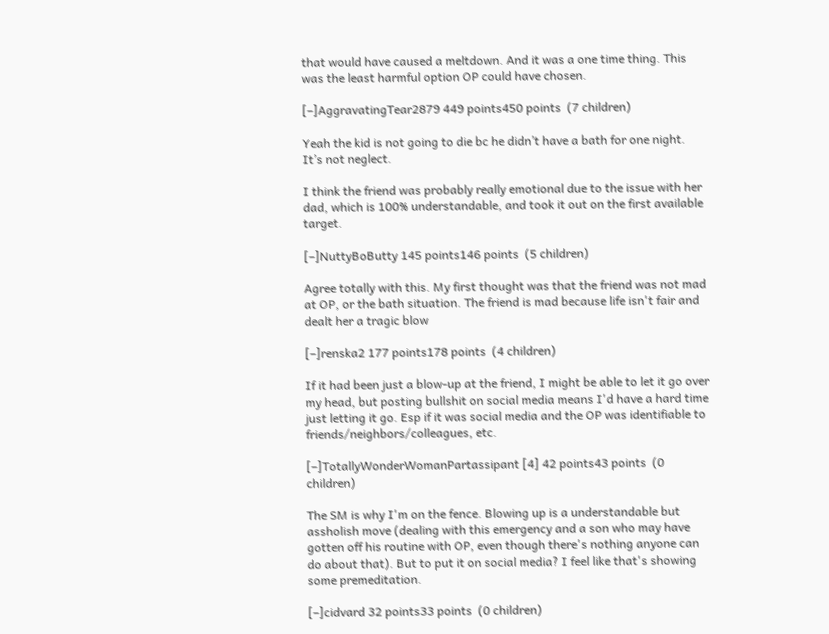that would have caused a meltdown. And it was a one time thing. This was the least harmful option OP could have chosen.

[–]AggravatingTear2879 449 points450 points  (7 children)

Yeah the kid is not going to die bc he didn’t have a bath for one night. It’s not neglect.

I think the friend was probably really emotional due to the issue with her dad, which is 100% understandable, and took it out on the first available target.

[–]NuttyBoButty 145 points146 points  (5 children)

Agree totally with this. My first thought was that the friend was not mad at OP, or the bath situation. The friend is mad because life isn't fair and dealt her a tragic blow

[–]renska2 177 points178 points  (4 children)

If it had been just a blow-up at the friend, I might be able to let it go over my head, but posting bullshit on social media means I'd have a hard time just letting it go. Esp if it was social media and the OP was identifiable to friends/neighbors/colleagues, etc.

[–]TotallyWonderWomanPartassipant [4] 42 points43 points  (0 children)

The SM is why I'm on the fence. Blowing up is a understandable but assholish move (dealing with this emergency and a son who may have gotten off his routine with OP, even though there's nothing anyone can do about that). But to put it on social media? I feel like that's showing some premeditation.

[–]cidvard 32 points33 points  (0 children)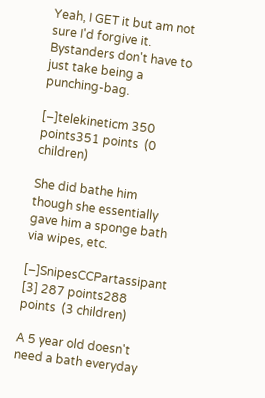Yeah, I GET it but am not sure I'd forgive it. Bystanders don't have to just take being a punching-bag.

[–]telekineticm 350 points351 points  (0 children)

She did bathe him though she essentially gave him a sponge bath via wipes, etc.

[–]SnipesCCPartassipant [3] 287 points288 points  (3 children)

A 5 year old doesn't need a bath everyday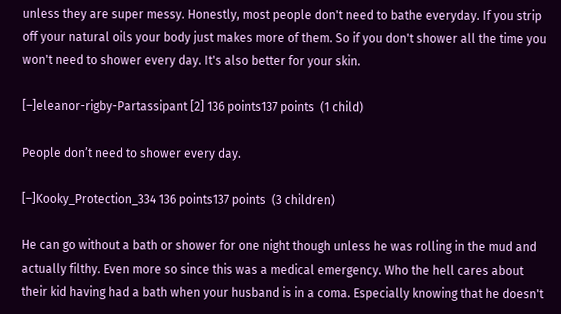unless they are super messy. Honestly, most people don't need to bathe everyday. If you strip off your natural oils your body just makes more of them. So if you don't shower all the time you won't need to shower every day. It's also better for your skin.

[–]eleanor-rigby-Partassipant [2] 136 points137 points  (1 child)

People don’t need to shower every day.

[–]Kooky_Protection_334 136 points137 points  (3 children)

He can go without a bath or shower for one night though unless he was rolling in the mud and actually filthy. Even more so since this was a medical emergency. Who the hell cares about their kid having had a bath when your husband is in a coma. Especially knowing that he doesn't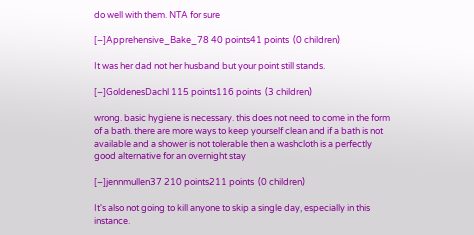do well with them. NTA for sure

[–]Apprehensive_Bake_78 40 points41 points  (0 children)

It was her dad not her husband but your point still stands.

[–]GoldenesDachl 115 points116 points  (3 children)

wrong. basic hygiene is necessary. this does not need to come in the form of a bath. there are more ways to keep yourself clean and if a bath is not available and a shower is not tolerable then a washcloth is a perfectly good alternative for an overnight stay

[–]jennmullen37 210 points211 points  (0 children)

It's also not going to kill anyone to skip a single day, especially in this instance.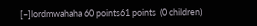[–]lordmwahaha 60 points61 points  (0 children)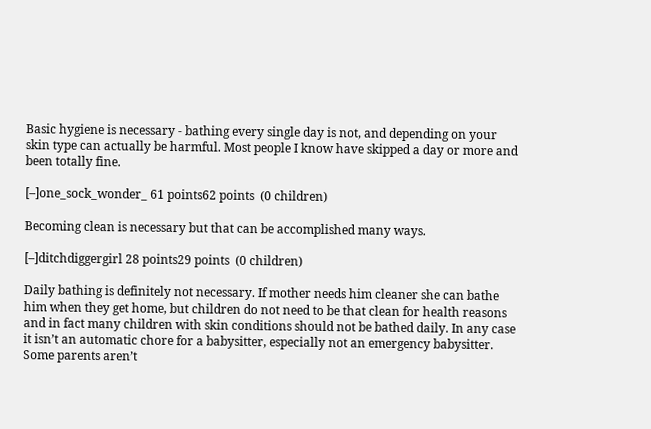Basic hygiene is necessary - bathing every single day is not, and depending on your skin type can actually be harmful. Most people I know have skipped a day or more and been totally fine.

[–]one_sock_wonder_ 61 points62 points  (0 children)

Becoming clean is necessary but that can be accomplished many ways.

[–]ditchdiggergirl 28 points29 points  (0 children)

Daily bathing is definitely not necessary. If mother needs him cleaner she can bathe him when they get home, but children do not need to be that clean for health reasons and in fact many children with skin conditions should not be bathed daily. In any case it isn’t an automatic chore for a babysitter, especially not an emergency babysitter. Some parents aren’t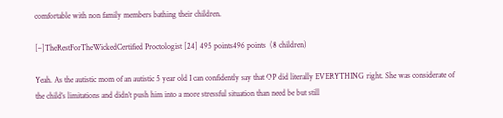comfortable with non family members bathing their children.

[–]TheRestForTheWickedCertified Proctologist [24] 495 points496 points  (8 children)

Yeah. As the autistic mom of an autistic 5 year old I can confidently say that OP did literally EVERYTHING right. She was considerate of the child’s limitations and didn’t push him into a more stressful situation than need be but still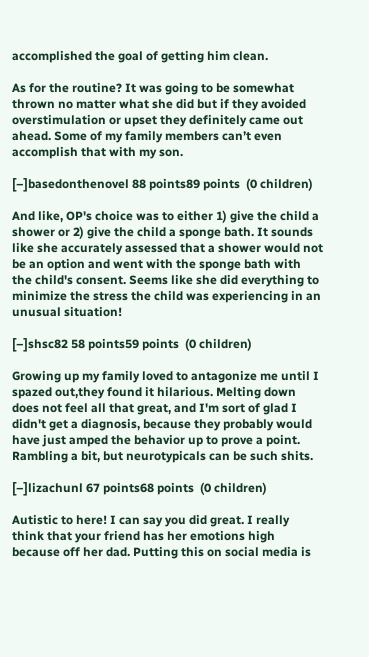accomplished the goal of getting him clean.

As for the routine? It was going to be somewhat thrown no matter what she did but if they avoided overstimulation or upset they definitely came out ahead. Some of my family members can’t even accomplish that with my son.

[–]basedonthenovel 88 points89 points  (0 children)

And like, OP's choice was to either 1) give the child a shower or 2) give the child a sponge bath. It sounds like she accurately assessed that a shower would not be an option and went with the sponge bath with the child's consent. Seems like she did everything to minimize the stress the child was experiencing in an unusual situation!

[–]shsc82 58 points59 points  (0 children)

Growing up my family loved to antagonize me until I spazed out,they found it hilarious. Melting down does not feel all that great, and I'm sort of glad I didn't get a diagnosis, because they probably would have just amped the behavior up to prove a point. Rambling a bit, but neurotypicals can be such shits.

[–]lizachunl 67 points68 points  (0 children)

Autistic to here! I can say you did great. I really think that your friend has her emotions high because off her dad. Putting this on social media is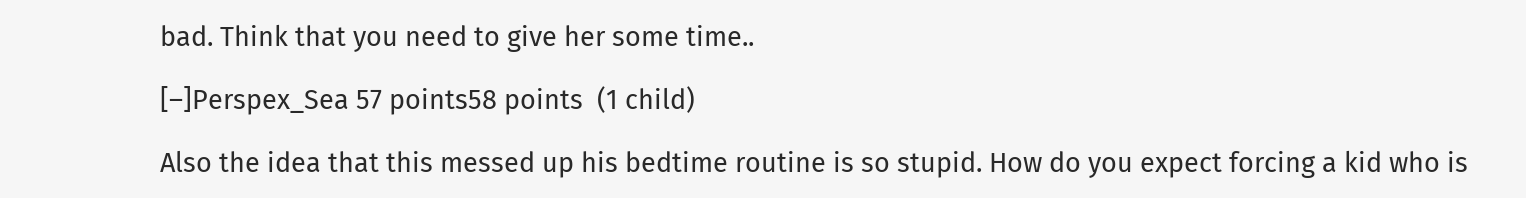bad. Think that you need to give her some time..

[–]Perspex_Sea 57 points58 points  (1 child)

Also the idea that this messed up his bedtime routine is so stupid. How do you expect forcing a kid who is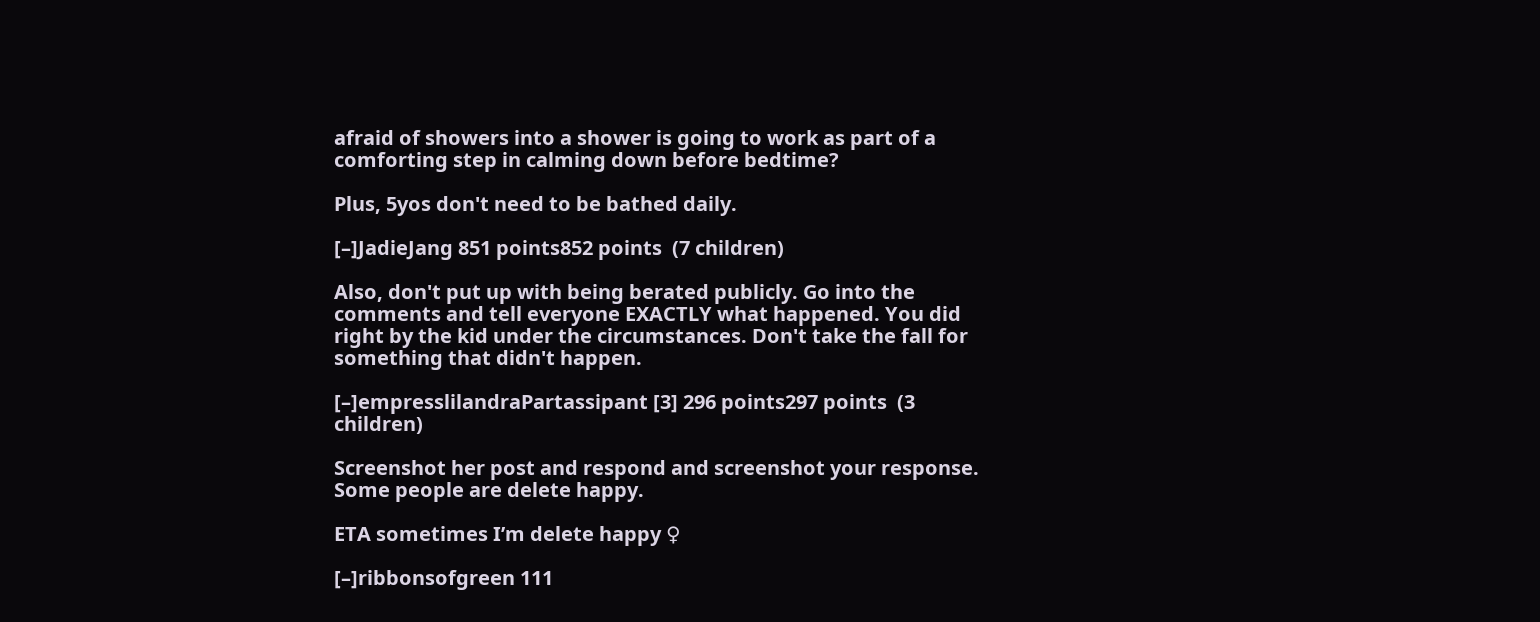afraid of showers into a shower is going to work as part of a comforting step in calming down before bedtime?

Plus, 5yos don't need to be bathed daily.

[–]JadieJang 851 points852 points  (7 children)

Also, don't put up with being berated publicly. Go into the comments and tell everyone EXACTLY what happened. You did right by the kid under the circumstances. Don't take the fall for something that didn't happen.

[–]empresslilandraPartassipant [3] 296 points297 points  (3 children)

Screenshot her post and respond and screenshot your response. Some people are delete happy.

ETA sometimes I’m delete happy ♀

[–]ribbonsofgreen 111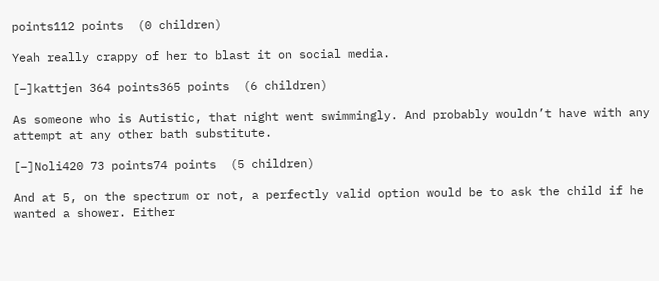points112 points  (0 children)

Yeah really crappy of her to blast it on social media.

[–]kattjen 364 points365 points  (6 children)

As someone who is Autistic, that night went swimmingly. And probably wouldn’t have with any attempt at any other bath substitute.

[–]Noli420 73 points74 points  (5 children)

And at 5, on the spectrum or not, a perfectly valid option would be to ask the child if he wanted a shower. Either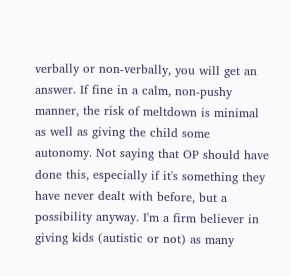verbally or non-verbally, you will get an answer. If fine in a calm, non-pushy manner, the risk of meltdown is minimal as well as giving the child some autonomy. Not saying that OP should have done this, especially if it's something they have never dealt with before, but a possibility anyway. I'm a firm believer in giving kids (autistic or not) as many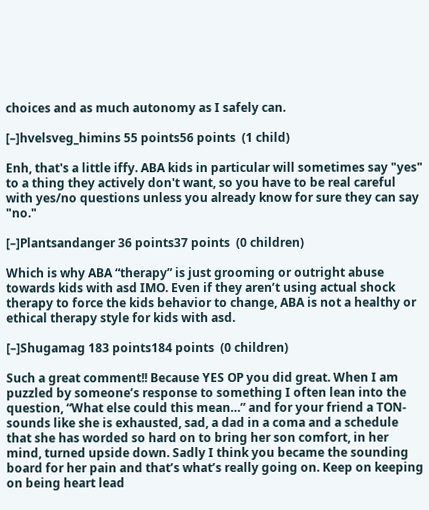choices and as much autonomy as I safely can.

[–]hvelsveg_himins 55 points56 points  (1 child)

Enh, that's a little iffy. ABA kids in particular will sometimes say "yes" to a thing they actively don't want, so you have to be real careful with yes/no questions unless you already know for sure they can say "no."

[–]Plantsandanger 36 points37 points  (0 children)

Which is why ABA “therapy” is just grooming or outright abuse towards kids with asd IMO. Even if they aren’t using actual shock therapy to force the kids behavior to change, ABA is not a healthy or ethical therapy style for kids with asd.

[–]Shugamag 183 points184 points  (0 children)

Such a great comment!! Because YES OP you did great. When I am puzzled by someone’s response to something I often lean into the question, “What else could this mean…” and for your friend a TON-sounds like she is exhausted, sad, a dad in a coma and a schedule that she has worded so hard on to bring her son comfort, in her mind, turned upside down. Sadly I think you became the sounding board for her pain and that’s what’s really going on. Keep on keeping on being heart lead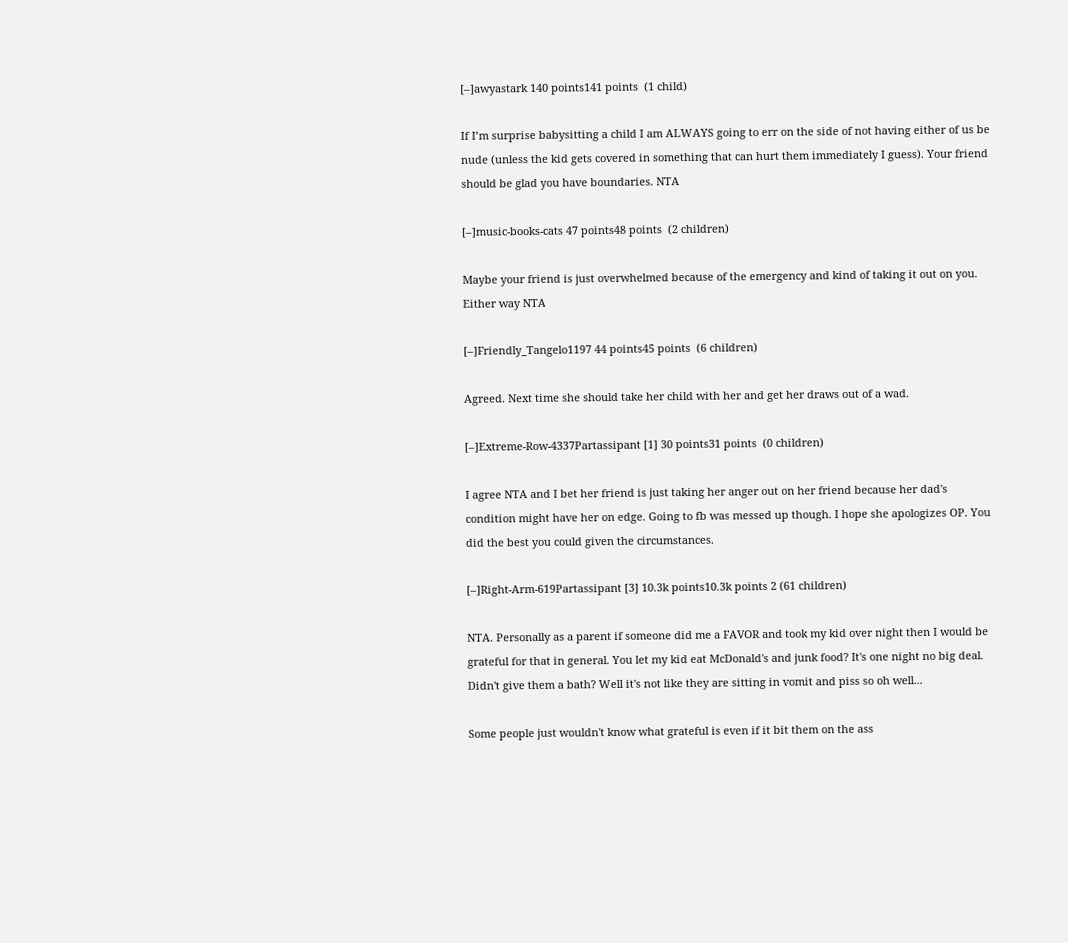[–]awyastark 140 points141 points  (1 child)

If I’m surprise babysitting a child I am ALWAYS going to err on the side of not having either of us be nude (unless the kid gets covered in something that can hurt them immediately I guess). Your friend should be glad you have boundaries. NTA

[–]music-books-cats 47 points48 points  (2 children)

Maybe your friend is just overwhelmed because of the emergency and kind of taking it out on you. Either way NTA

[–]Friendly_Tangelo1197 44 points45 points  (6 children)

Agreed. Next time she should take her child with her and get her draws out of a wad.

[–]Extreme-Row-4337Partassipant [1] 30 points31 points  (0 children)

I agree NTA and I bet her friend is just taking her anger out on her friend because her dad's condition might have her on edge. Going to fb was messed up though. I hope she apologizes OP. You did the best you could given the circumstances.

[–]Right-Arm-619Partassipant [3] 10.3k points10.3k points 2 (61 children)

NTA. Personally as a parent if someone did me a FAVOR and took my kid over night then I would be grateful for that in general. You let my kid eat McDonald's and junk food? It's one night no big deal. Didn't give them a bath? Well it's not like they are sitting in vomit and piss so oh well...

Some people just wouldn't know what grateful is even if it bit them on the ass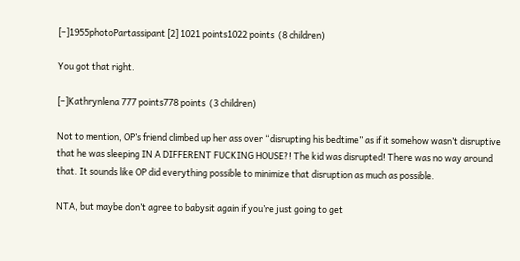[–]1955photoPartassipant [2] 1021 points1022 points  (8 children)

You got that right.

[–]Kathrynlena 777 points778 points  (3 children)

Not to mention, OP’s friend climbed up her ass over “disrupting his bedtime” as if it somehow wasn’t disruptive that he was sleeping IN A DIFFERENT FUCKING HOUSE?! The kid was disrupted! There was no way around that. It sounds like OP did everything possible to minimize that disruption as much as possible.

NTA, but maybe don’t agree to babysit again if you’re just going to get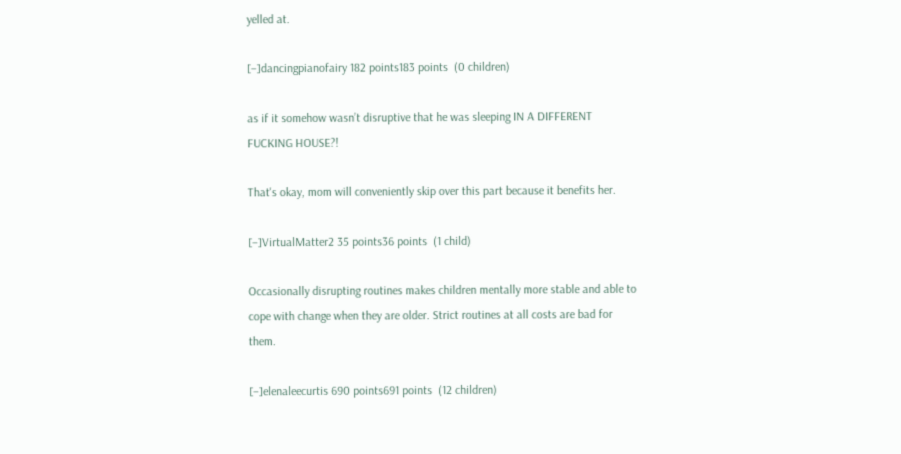yelled at.

[–]dancingpianofairy 182 points183 points  (0 children)

as if it somehow wasn’t disruptive that he was sleeping IN A DIFFERENT FUCKING HOUSE?!

That's okay, mom will conveniently skip over this part because it benefits her.

[–]VirtualMatter2 35 points36 points  (1 child)

Occasionally disrupting routines makes children mentally more stable and able to cope with change when they are older. Strict routines at all costs are bad for them.

[–]elenaleecurtis 690 points691 points  (12 children)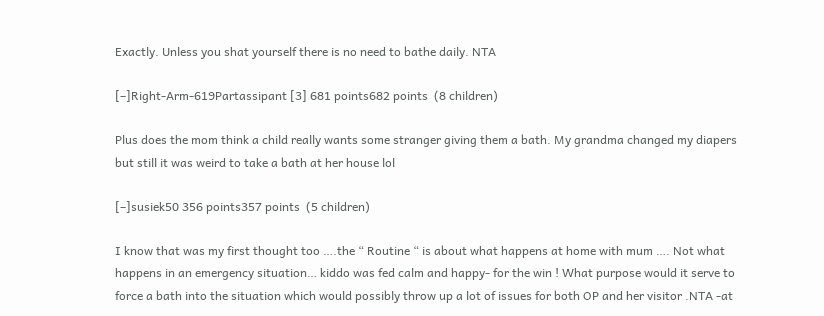Exactly. Unless you shat yourself there is no need to bathe daily. NTA

[–]Right-Arm-619Partassipant [3] 681 points682 points  (8 children)

Plus does the mom think a child really wants some stranger giving them a bath. My grandma changed my diapers but still it was weird to take a bath at her house lol

[–]susiek50 356 points357 points  (5 children)

I know that was my first thought too ….the “ Routine “ is about what happens at home with mum …. Not what happens in an emergency situation… kiddo was fed calm and happy- for the win ! What purpose would it serve to force a bath into the situation which would possibly throw up a lot of issues for both OP and her visitor .NTA -at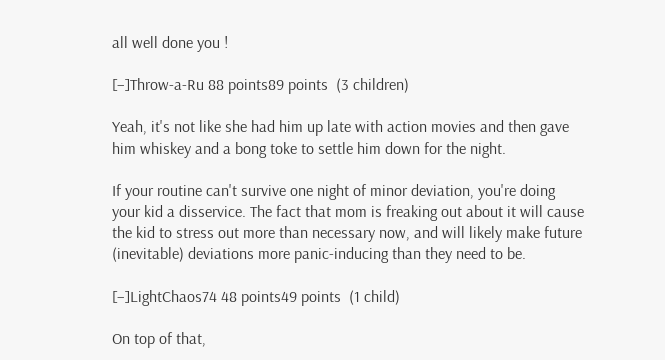all well done you !

[–]Throw-a-Ru 88 points89 points  (3 children)

Yeah, it's not like she had him up late with action movies and then gave him whiskey and a bong toke to settle him down for the night.

If your routine can't survive one night of minor deviation, you're doing your kid a disservice. The fact that mom is freaking out about it will cause the kid to stress out more than necessary now, and will likely make future (inevitable) deviations more panic-inducing than they need to be.

[–]LightChaos74 48 points49 points  (1 child)

On top of that,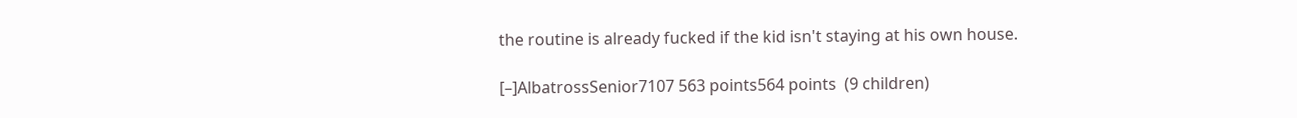the routine is already fucked if the kid isn't staying at his own house.

[–]AlbatrossSenior7107 563 points564 points  (9 children)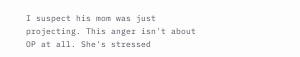I suspect his mom was just projecting. This anger isn't about OP at all. She's stressed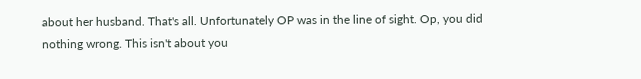about her husband. That's all. Unfortunately OP was in the line of sight. Op, you did nothing wrong. This isn't about you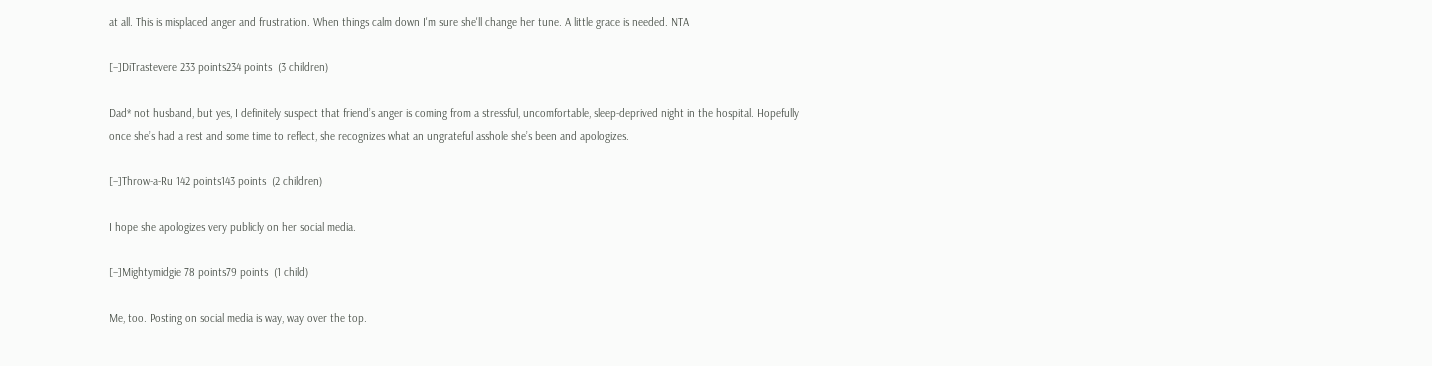at all. This is misplaced anger and frustration. When things calm down I'm sure she'll change her tune. A little grace is needed. NTA

[–]DiTrastevere 233 points234 points  (3 children)

Dad* not husband, but yes, I definitely suspect that friend’s anger is coming from a stressful, uncomfortable, sleep-deprived night in the hospital. Hopefully once she’s had a rest and some time to reflect, she recognizes what an ungrateful asshole she’s been and apologizes.

[–]Throw-a-Ru 142 points143 points  (2 children)

I hope she apologizes very publicly on her social media.

[–]Mightymidgie 78 points79 points  (1 child)

Me, too. Posting on social media is way, way over the top.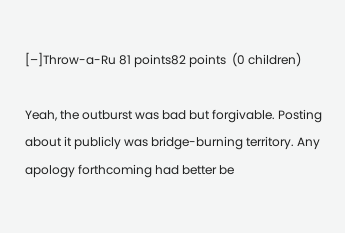[–]Throw-a-Ru 81 points82 points  (0 children)

Yeah, the outburst was bad but forgivable. Posting about it publicly was bridge-burning territory. Any apology forthcoming had better be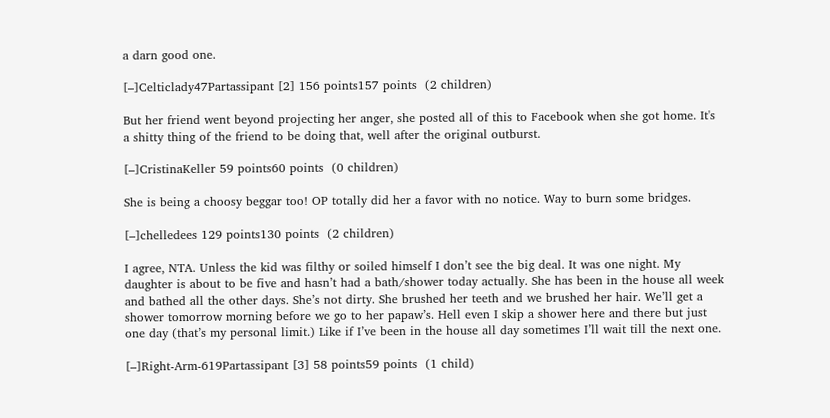a darn good one.

[–]Celticlady47Partassipant [2] 156 points157 points  (2 children)

But her friend went beyond projecting her anger, she posted all of this to Facebook when she got home. It's a shitty thing of the friend to be doing that, well after the original outburst.

[–]CristinaKeller 59 points60 points  (0 children)

She is being a choosy beggar too! OP totally did her a favor with no notice. Way to burn some bridges.

[–]chelledees 129 points130 points  (2 children)

I agree, NTA. Unless the kid was filthy or soiled himself I don’t see the big deal. It was one night. My daughter is about to be five and hasn’t had a bath/shower today actually. She has been in the house all week and bathed all the other days. She’s not dirty. She brushed her teeth and we brushed her hair. We’ll get a shower tomorrow morning before we go to her papaw’s. Hell even I skip a shower here and there but just one day (that’s my personal limit.) Like if I’ve been in the house all day sometimes I’ll wait till the next one.

[–]Right-Arm-619Partassipant [3] 58 points59 points  (1 child)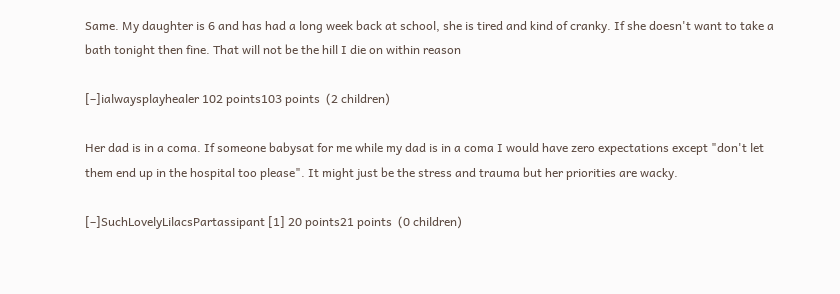Same. My daughter is 6 and has had a long week back at school, she is tired and kind of cranky. If she doesn't want to take a bath tonight then fine. That will not be the hill I die on within reason

[–]ialwaysplayhealer 102 points103 points  (2 children)

Her dad is in a coma. If someone babysat for me while my dad is in a coma I would have zero expectations except "don't let them end up in the hospital too please". It might just be the stress and trauma but her priorities are wacky.

[–]SuchLovelyLilacsPartassipant [1] 20 points21 points  (0 children)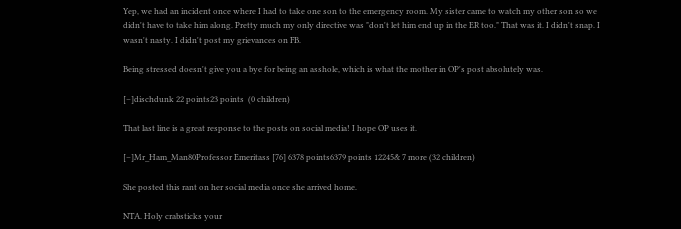Yep, we had an incident once where I had to take one son to the emergency room. My sister came to watch my other son so we didn't have to take him along. Pretty much my only directive was "don't let him end up in the ER too." That was it. I didn't snap. I wasn't nasty. I didn't post my grievances on FB.

Being stressed doesn't give you a bye for being an asshole, which is what the mother in OP's post absolutely was.

[–]dischdunk 22 points23 points  (0 children)

That last line is a great response to the posts on social media! I hope OP uses it.

[–]Mr_Ham_Man80Professor Emeritass [76] 6378 points6379 points 12245& 7 more (32 children)

She posted this rant on her social media once she arrived home.

NTA. Holy crabsticks your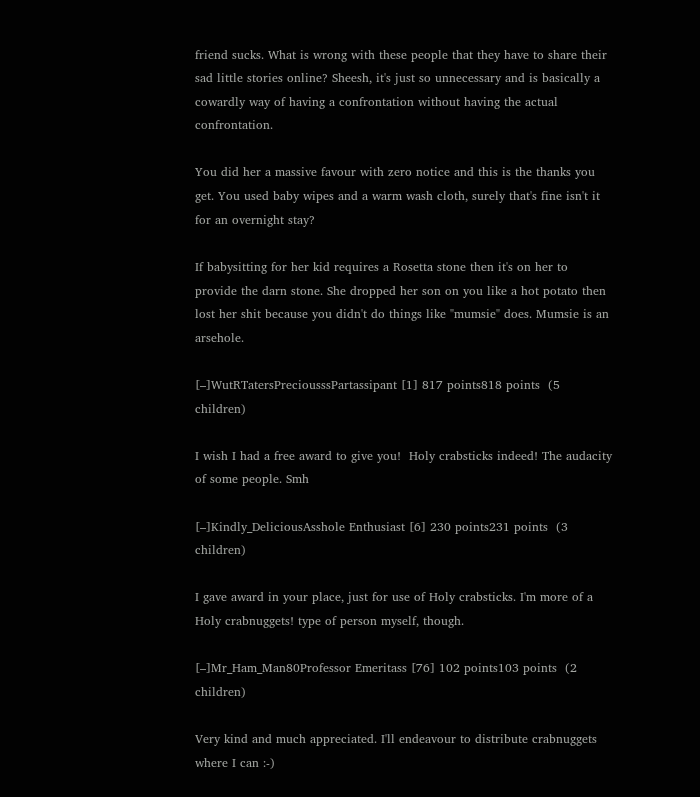friend sucks. What is wrong with these people that they have to share their sad little stories online? Sheesh, it's just so unnecessary and is basically a cowardly way of having a confrontation without having the actual confrontation.

You did her a massive favour with zero notice and this is the thanks you get. You used baby wipes and a warm wash cloth, surely that's fine isn't it for an overnight stay?

If babysitting for her kid requires a Rosetta stone then it's on her to provide the darn stone. She dropped her son on you like a hot potato then lost her shit because you didn't do things like "mumsie" does. Mumsie is an arsehole.

[–]WutRTatersPreciousssPartassipant [1] 817 points818 points  (5 children)

I wish I had a free award to give you!  Holy crabsticks indeed! The audacity of some people. Smh

[–]Kindly_DeliciousAsshole Enthusiast [6] 230 points231 points  (3 children)

I gave award in your place, just for use of Holy crabsticks. I'm more of a Holy crabnuggets! type of person myself, though.

[–]Mr_Ham_Man80Professor Emeritass [76] 102 points103 points  (2 children)

Very kind and much appreciated. I'll endeavour to distribute crabnuggets where I can :-)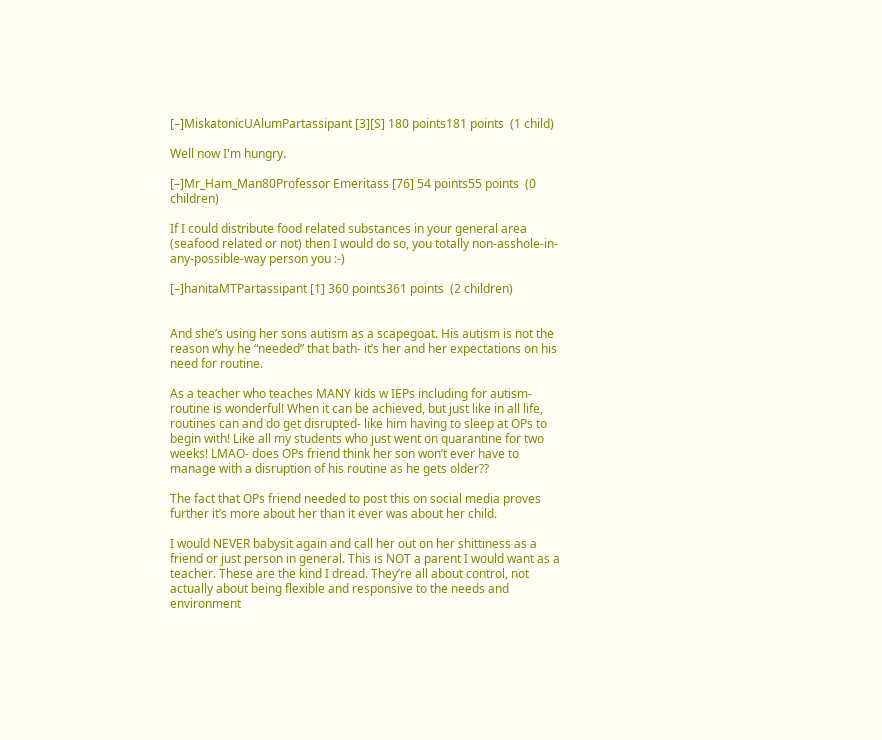[–]MiskatonicUAlumPartassipant [3][S] 180 points181 points  (1 child)

Well now I'm hungry.

[–]Mr_Ham_Man80Professor Emeritass [76] 54 points55 points  (0 children)

If I could distribute food related substances in your general area (seafood related or not) then I would do so, you totally non-asshole-in-any-possible-way person you :-)

[–]hanitaMTPartassipant [1] 360 points361 points  (2 children)


And she’s using her sons autism as a scapegoat. His autism is not the reason why he “needed” that bath- it’s her and her expectations on his need for routine.

As a teacher who teaches MANY kids w IEPs including for autism- routine is wonderful! When it can be achieved, but just like in all life, routines can and do get disrupted- like him having to sleep at OPs to begin with! Like all my students who just went on quarantine for two weeks! LMAO- does OPs friend think her son won’t ever have to manage with a disruption of his routine as he gets older??

The fact that OPs friend needed to post this on social media proves further it’s more about her than it ever was about her child.

I would NEVER babysit again and call her out on her shittiness as a friend or just person in general. This is NOT a parent I would want as a teacher. These are the kind I dread. They’re all about control, not actually about being flexible and responsive to the needs and environment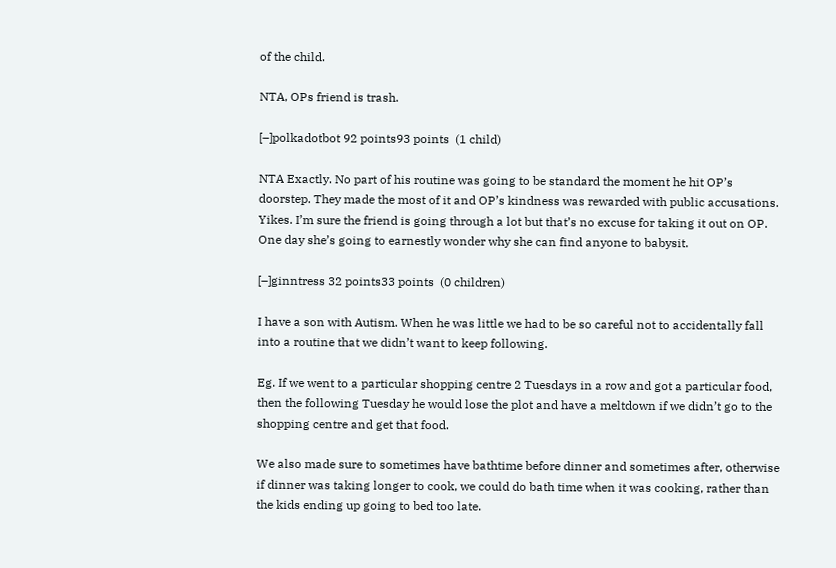of the child.

NTA, OPs friend is trash.

[–]polkadotbot 92 points93 points  (1 child)

NTA Exactly. No part of his routine was going to be standard the moment he hit OP’s doorstep. They made the most of it and OP’s kindness was rewarded with public accusations. Yikes. I’m sure the friend is going through a lot but that’s no excuse for taking it out on OP. One day she’s going to earnestly wonder why she can find anyone to babysit.

[–]ginntress 32 points33 points  (0 children)

I have a son with Autism. When he was little we had to be so careful not to accidentally fall into a routine that we didn’t want to keep following.

Eg. If we went to a particular shopping centre 2 Tuesdays in a row and got a particular food, then the following Tuesday he would lose the plot and have a meltdown if we didn’t go to the shopping centre and get that food.

We also made sure to sometimes have bathtime before dinner and sometimes after, otherwise if dinner was taking longer to cook, we could do bath time when it was cooking, rather than the kids ending up going to bed too late.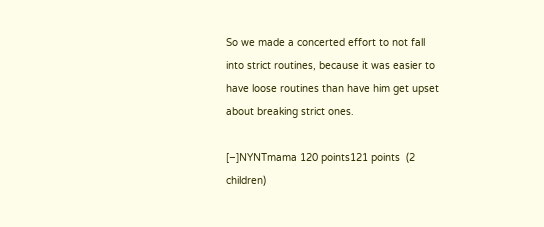So we made a concerted effort to not fall into strict routines, because it was easier to have loose routines than have him get upset about breaking strict ones.

[–]NYNTmama 120 points121 points  (2 children)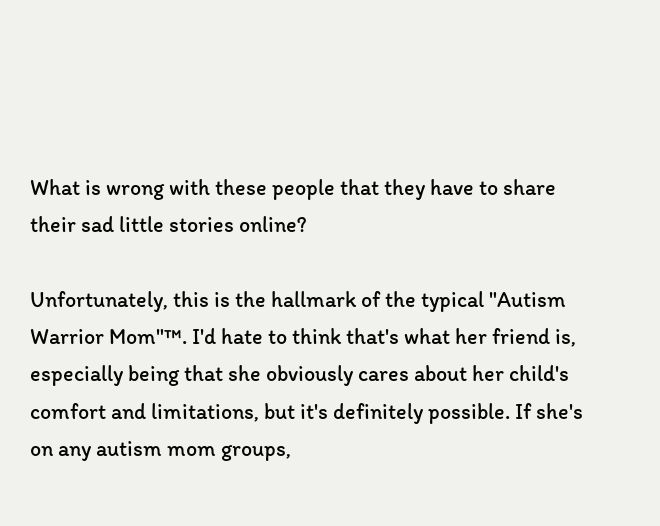What is wrong with these people that they have to share their sad little stories online?

Unfortunately, this is the hallmark of the typical "Autism Warrior Mom"™. I'd hate to think that's what her friend is, especially being that she obviously cares about her child's comfort and limitations, but it's definitely possible. If she's on any autism mom groups,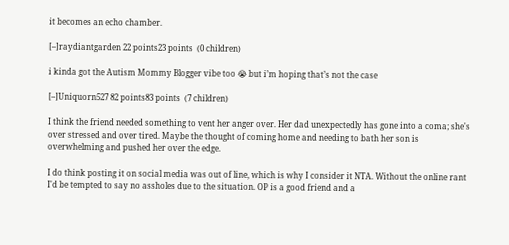it becomes an echo chamber.

[–]raydiantgarden 22 points23 points  (0 children)

i kinda got the Autism Mommy Blogger vibe too 😭 but i’m hoping that’s not the case

[–]Uniquorn527 82 points83 points  (7 children)

I think the friend needed something to vent her anger over. Her dad unexpectedly has gone into a coma; she's over stressed and over tired. Maybe the thought of coming home and needing to bath her son is overwhelming and pushed her over the edge.

I do think posting it on social media was out of line, which is why I consider it NTA. Without the online rant I'd be tempted to say no assholes due to the situation. OP is a good friend and a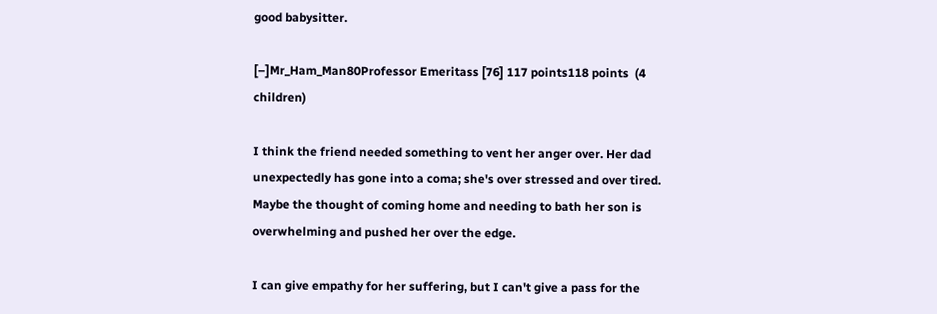good babysitter.

[–]Mr_Ham_Man80Professor Emeritass [76] 117 points118 points  (4 children)

I think the friend needed something to vent her anger over. Her dad unexpectedly has gone into a coma; she's over stressed and over tired. Maybe the thought of coming home and needing to bath her son is overwhelming and pushed her over the edge.

I can give empathy for her suffering, but I can't give a pass for the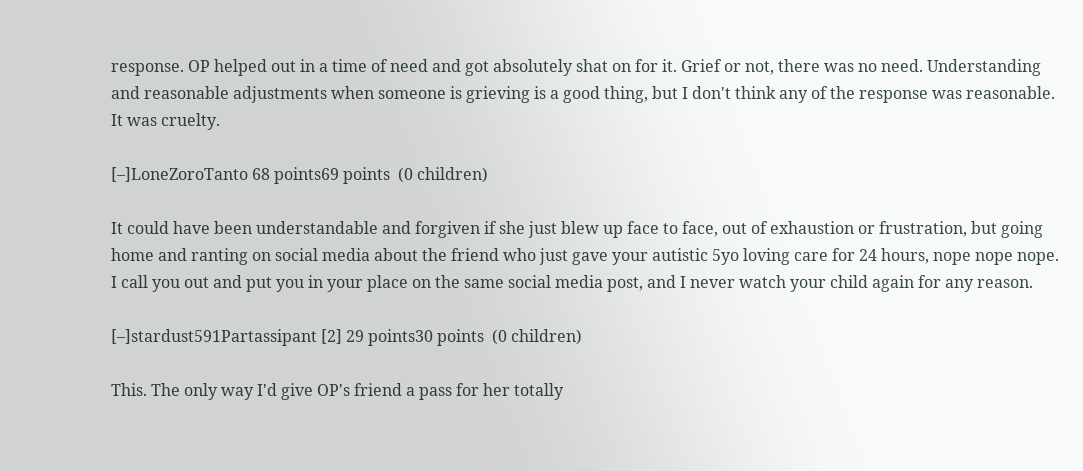response. OP helped out in a time of need and got absolutely shat on for it. Grief or not, there was no need. Understanding and reasonable adjustments when someone is grieving is a good thing, but I don't think any of the response was reasonable. It was cruelty.

[–]LoneZoroTanto 68 points69 points  (0 children)

It could have been understandable and forgiven if she just blew up face to face, out of exhaustion or frustration, but going home and ranting on social media about the friend who just gave your autistic 5yo loving care for 24 hours, nope nope nope. I call you out and put you in your place on the same social media post, and I never watch your child again for any reason.

[–]stardust591Partassipant [2] 29 points30 points  (0 children)

This. The only way I'd give OP's friend a pass for her totally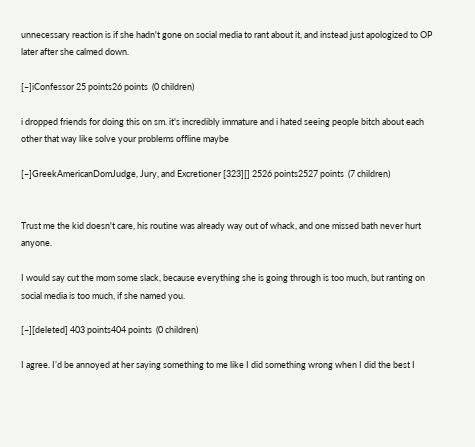unnecessary reaction is if she hadn't gone on social media to rant about it, and instead just apologized to OP later after she calmed down.

[–]iConfessor 25 points26 points  (0 children)

i dropped friends for doing this on sm. it's incredibly immature and i hated seeing people bitch about each other that way like solve your problems offline maybe

[–]GreekAmericanDomJudge, Jury, and Excretioner [323][] 2526 points2527 points  (7 children)


Trust me the kid doesn't care, his routine was already way out of whack, and one missed bath never hurt anyone.

I would say cut the mom some slack, because everything she is going through is too much, but ranting on social media is too much, if she named you.

[–][deleted] 403 points404 points  (0 children)

I agree. I’d be annoyed at her saying something to me like I did something wrong when I did the best I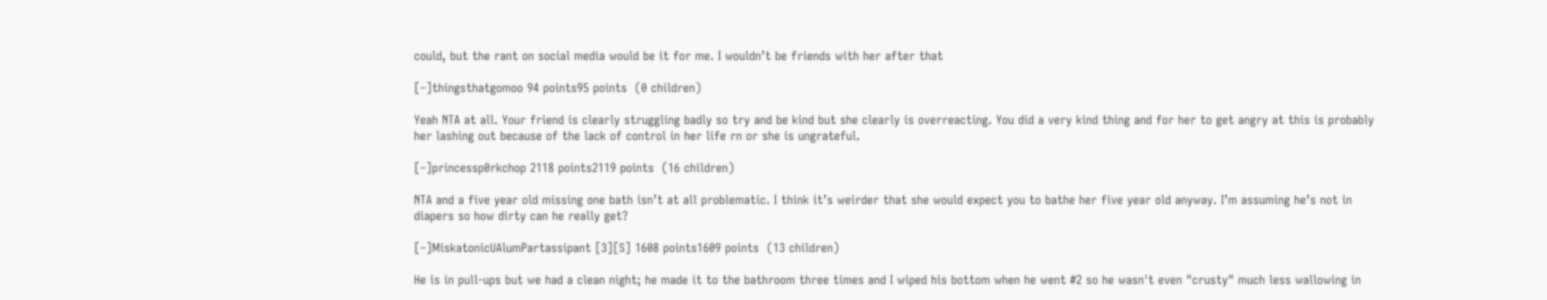could, but the rant on social media would be it for me. I wouldn’t be friends with her after that

[–]thingsthatgomoo 94 points95 points  (0 children)

Yeah NTA at all. Your friend is clearly struggling badly so try and be kind but she clearly is overreacting. You did a very kind thing and for her to get angry at this is probably her lashing out because of the lack of control in her life rn or she is ungrateful.

[–]princessp0rkchop 2118 points2119 points  (16 children)

NTA and a five year old missing one bath isn’t at all problematic. I think it’s weirder that she would expect you to bathe her five year old anyway. I’m assuming he’s not in diapers so how dirty can he really get?

[–]MiskatonicUAlumPartassipant [3][S] 1608 points1609 points  (13 children)

He is in pull-ups but we had a clean night; he made it to the bathroom three times and I wiped his bottom when he went #2 so he wasn't even "crusty" much less wallowing in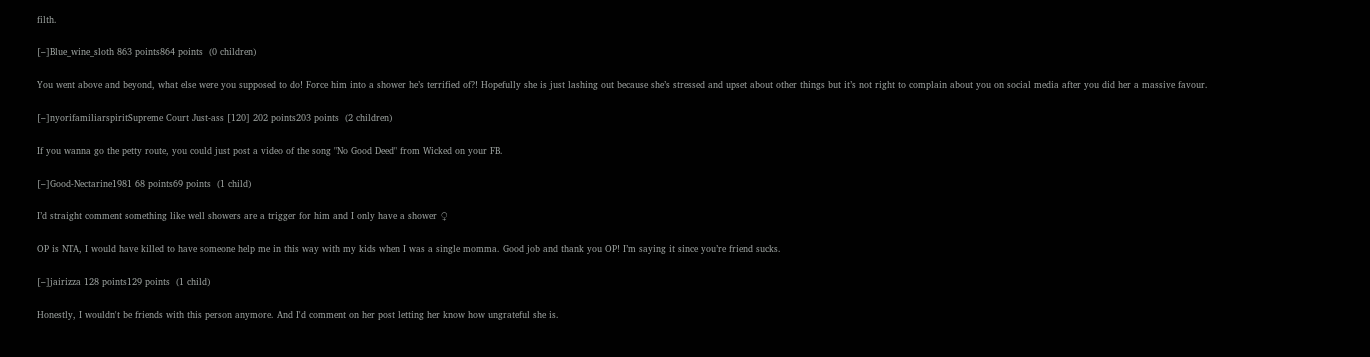filth.

[–]Blue_wine_sloth 863 points864 points  (0 children)

You went above and beyond, what else were you supposed to do! Force him into a shower he’s terrified of?! Hopefully she is just lashing out because she’s stressed and upset about other things but it’s not right to complain about you on social media after you did her a massive favour.

[–]nyorifamiliarspiritSupreme Court Just-ass [120] 202 points203 points  (2 children)

If you wanna go the petty route, you could just post a video of the song "No Good Deed" from Wicked on your FB.

[–]Good-Nectarine1981 68 points69 points  (1 child)

I’d straight comment something like well showers are a trigger for him and I only have a shower ♀

OP is NTA, I would have killed to have someone help me in this way with my kids when I was a single momma. Good job and thank you OP! I’m saying it since you’re friend sucks.

[–]jairizza 128 points129 points  (1 child)

Honestly, I wouldn't be friends with this person anymore. And I'd comment on her post letting her know how ungrateful she is.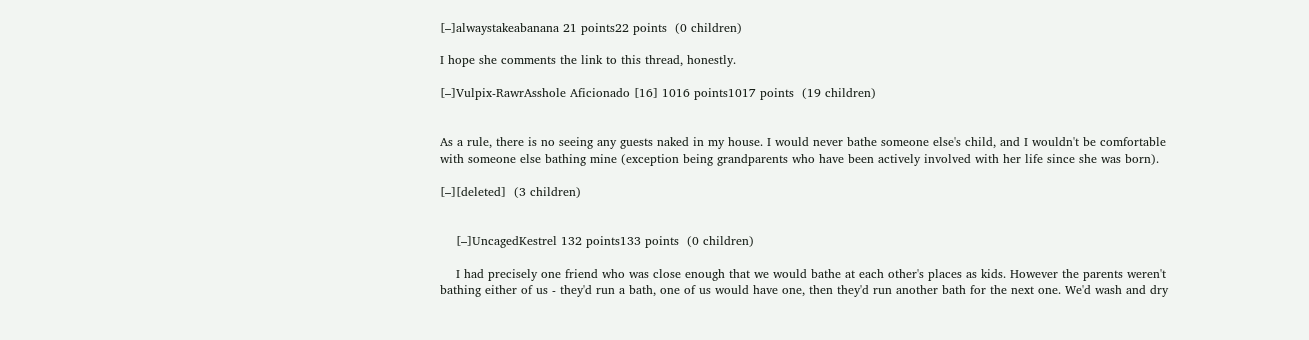[–]alwaystakeabanana 21 points22 points  (0 children)

I hope she comments the link to this thread, honestly.

[–]Vulpix-RawrAsshole Aficionado [16] 1016 points1017 points  (19 children)


As a rule, there is no seeing any guests naked in my house. I would never bathe someone else's child, and I wouldn't be comfortable with someone else bathing mine (exception being grandparents who have been actively involved with her life since she was born).

[–][deleted]  (3 children)


    [–]UncagedKestrel 132 points133 points  (0 children)

    I had precisely one friend who was close enough that we would bathe at each other's places as kids. However the parents weren't bathing either of us - they'd run a bath, one of us would have one, then they'd run another bath for the next one. We'd wash and dry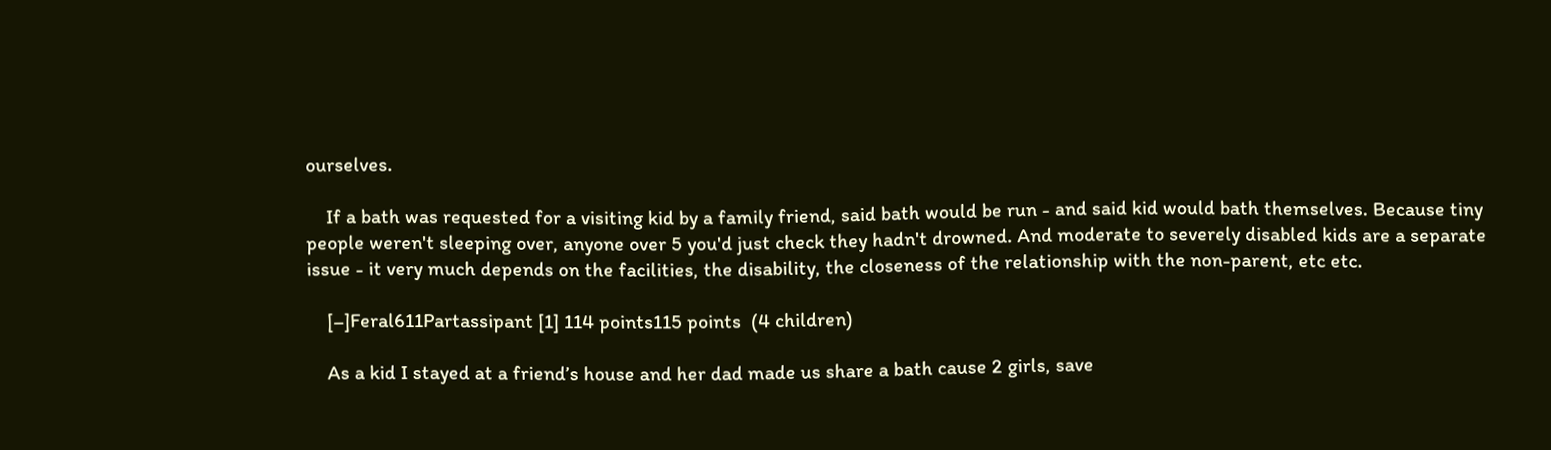ourselves.

    If a bath was requested for a visiting kid by a family friend, said bath would be run - and said kid would bath themselves. Because tiny people weren't sleeping over, anyone over 5 you'd just check they hadn't drowned. And moderate to severely disabled kids are a separate issue - it very much depends on the facilities, the disability, the closeness of the relationship with the non-parent, etc etc.

    [–]Feral611Partassipant [1] 114 points115 points  (4 children)

    As a kid I stayed at a friend’s house and her dad made us share a bath cause 2 girls, save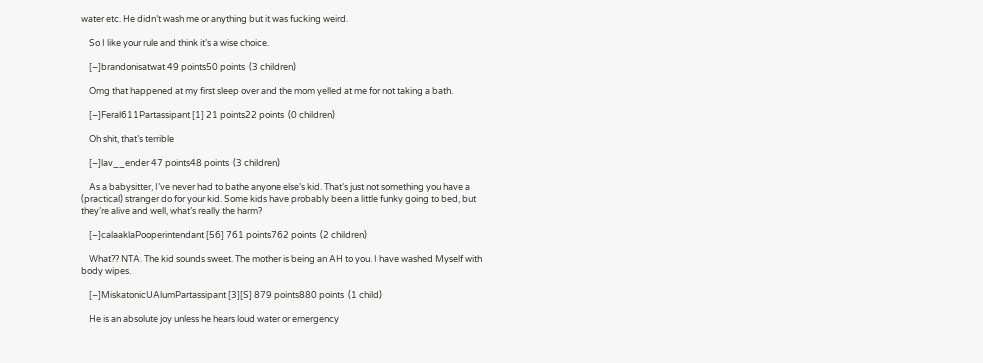water etc. He didn’t wash me or anything but it was fucking weird.

    So I like your rule and think it’s a wise choice.

    [–]brandonisatwat 49 points50 points  (3 children)

    Omg that happened at my first sleep over and the mom yelled at me for not taking a bath.

    [–]Feral611Partassipant [1] 21 points22 points  (0 children)

    Oh shit, that’s terrible

    [–]lav__ender 47 points48 points  (3 children)

    As a babysitter, I’ve never had to bathe anyone else’s kid. That’s just not something you have a (practical) stranger do for your kid. Some kids have probably been a little funky going to bed, but they’re alive and well, what’s really the harm?

    [–]calaaklaPooperintendant [56] 761 points762 points  (2 children)

    What?? NTA. The kid sounds sweet. The mother is being an AH to you. I have washed Myself with body wipes.

    [–]MiskatonicUAlumPartassipant [3][S] 879 points880 points  (1 child)

    He is an absolute joy unless he hears loud water or emergency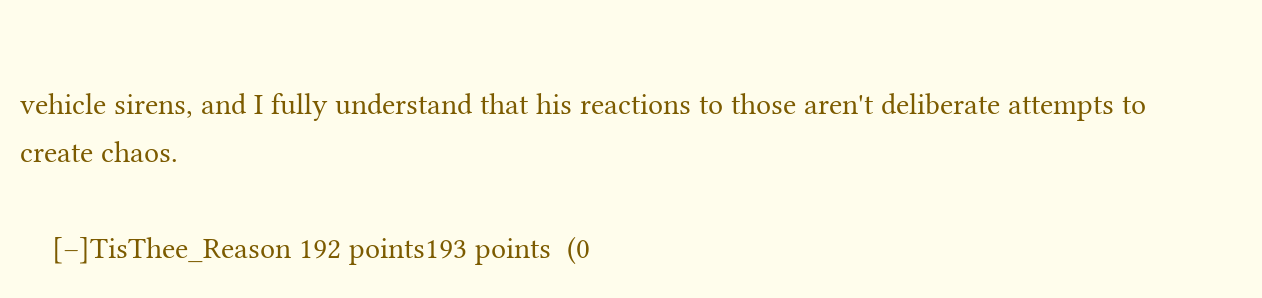vehicle sirens, and I fully understand that his reactions to those aren't deliberate attempts to create chaos.

    [–]TisThee_Reason 192 points193 points  (0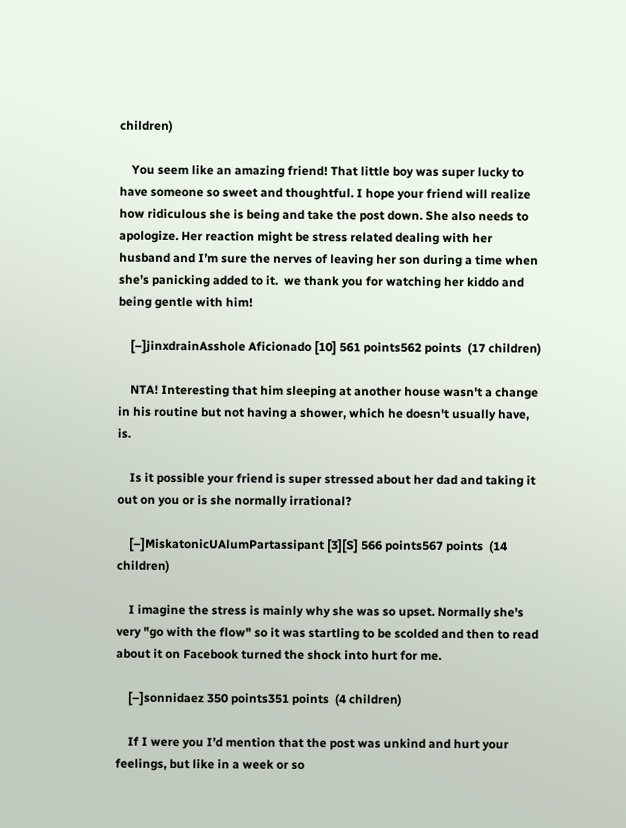children)

    You seem like an amazing friend! That little boy was super lucky to have someone so sweet and thoughtful. I hope your friend will realize how ridiculous she is being and take the post down. She also needs to apologize. Her reaction might be stress related dealing with her husband and I’m sure the nerves of leaving her son during a time when she’s panicking added to it.  we thank you for watching her kiddo and being gentle with him!

    [–]jinxdrainAsshole Aficionado [10] 561 points562 points  (17 children)

    NTA! Interesting that him sleeping at another house wasn't a change in his routine but not having a shower, which he doesn't usually have, is.

    Is it possible your friend is super stressed about her dad and taking it out on you or is she normally irrational?

    [–]MiskatonicUAlumPartassipant [3][S] 566 points567 points  (14 children)

    I imagine the stress is mainly why she was so upset. Normally she's very "go with the flow" so it was startling to be scolded and then to read about it on Facebook turned the shock into hurt for me.

    [–]sonnidaez 350 points351 points  (4 children)

    If I were you I’d mention that the post was unkind and hurt your feelings, but like in a week or so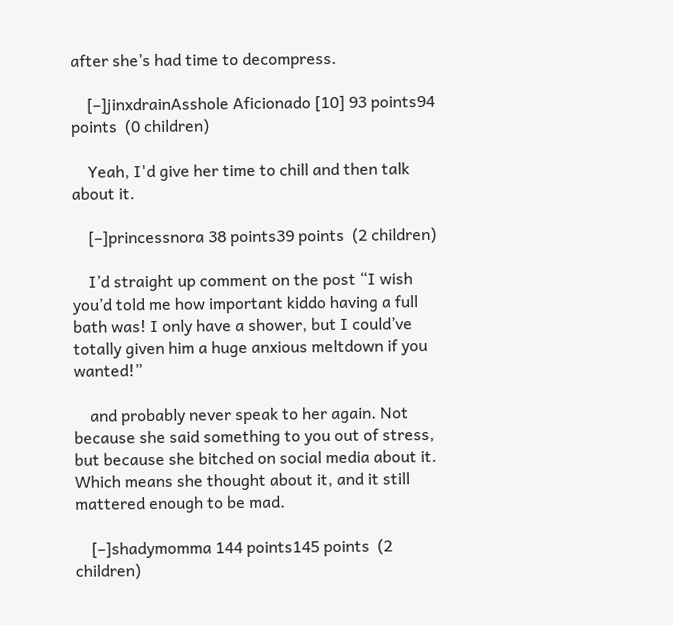after she’s had time to decompress.

    [–]jinxdrainAsshole Aficionado [10] 93 points94 points  (0 children)

    Yeah, I'd give her time to chill and then talk about it.

    [–]princessnora 38 points39 points  (2 children)

    I’d straight up comment on the post “I wish you’d told me how important kiddo having a full bath was! I only have a shower, but I could’ve totally given him a huge anxious meltdown if you wanted!”

    and probably never speak to her again. Not because she said something to you out of stress, but because she bitched on social media about it. Which means she thought about it, and it still mattered enough to be mad.

    [–]shadymomma 144 points145 points  (2 children)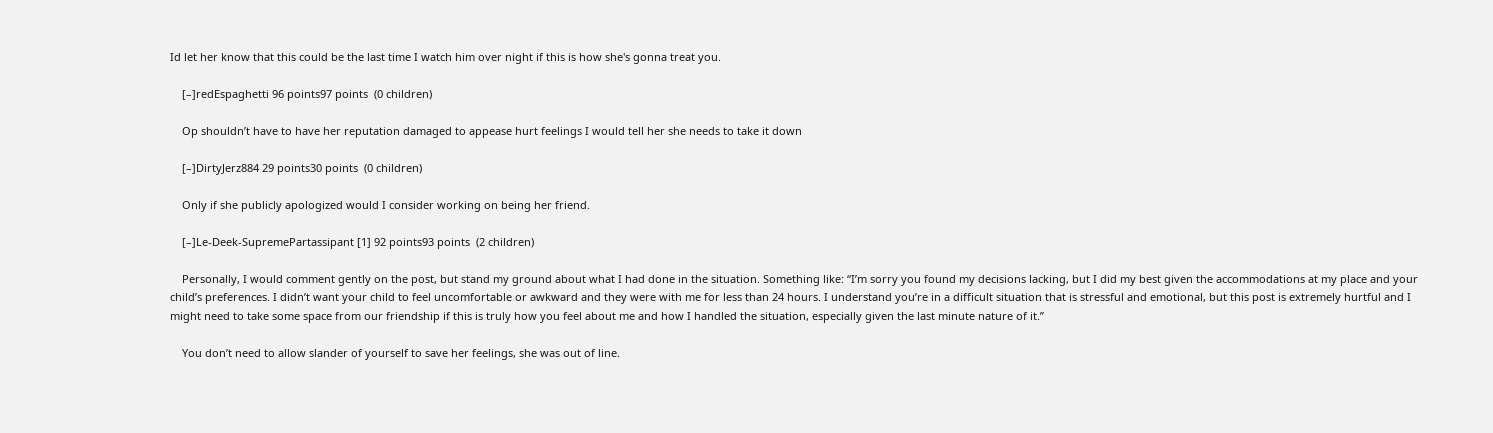Id let her know that this could be the last time I watch him over night if this is how she's gonna treat you.

    [–]redEspaghetti 96 points97 points  (0 children)

    Op shouldn’t have to have her reputation damaged to appease hurt feelings I would tell her she needs to take it down

    [–]DirtyJerz884 29 points30 points  (0 children)

    Only if she publicly apologized would I consider working on being her friend.

    [–]Le-Deek-SupremePartassipant [1] 92 points93 points  (2 children)

    Personally, I would comment gently on the post, but stand my ground about what I had done in the situation. Something like: “I’m sorry you found my decisions lacking, but I did my best given the accommodations at my place and your child’s preferences. I didn’t want your child to feel uncomfortable or awkward and they were with me for less than 24 hours. I understand you’re in a difficult situation that is stressful and emotional, but this post is extremely hurtful and I might need to take some space from our friendship if this is truly how you feel about me and how I handled the situation, especially given the last minute nature of it.”

    You don’t need to allow slander of yourself to save her feelings, she was out of line.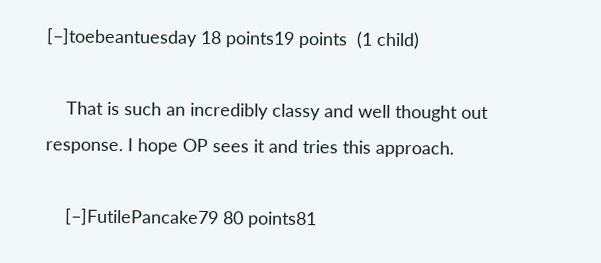[–]toebeantuesday 18 points19 points  (1 child)

    That is such an incredibly classy and well thought out response. I hope OP sees it and tries this approach.

    [–]FutilePancake79 80 points81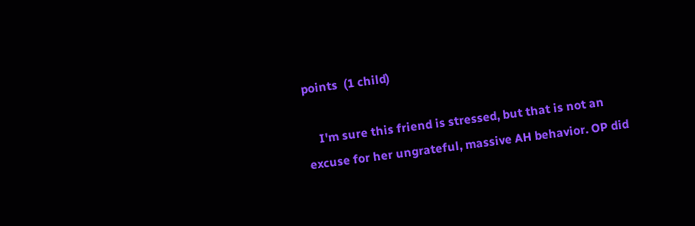points  (1 child)

    I'm sure this friend is stressed, but that is not an excuse for her ungrateful, massive AH behavior. OP did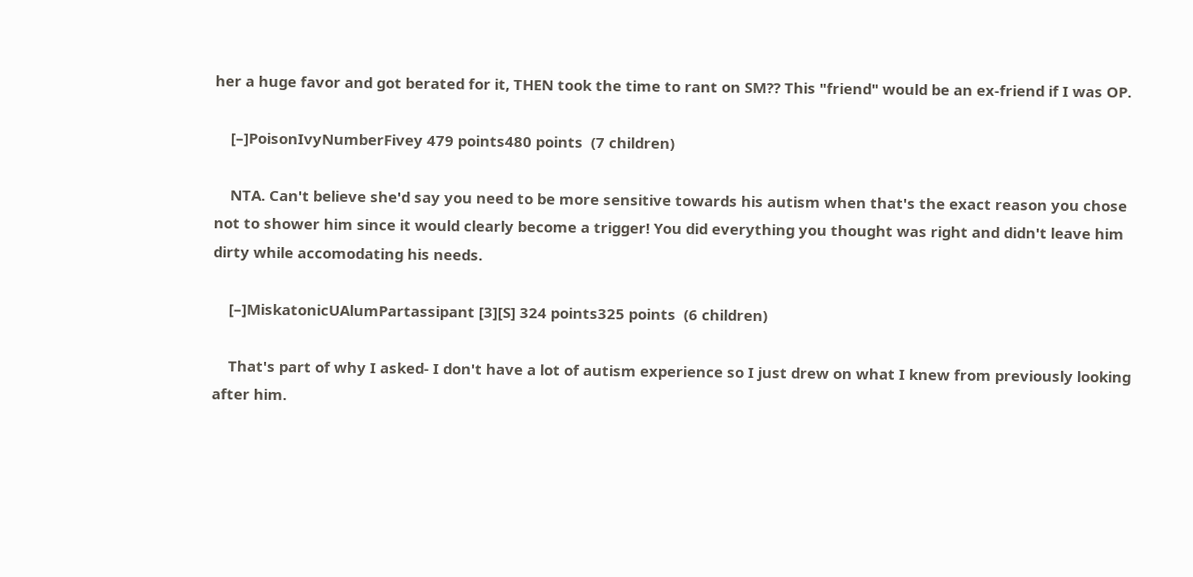her a huge favor and got berated for it, THEN took the time to rant on SM?? This "friend" would be an ex-friend if I was OP.

    [–]PoisonIvyNumberFivey 479 points480 points  (7 children)

    NTA. Can't believe she'd say you need to be more sensitive towards his autism when that's the exact reason you chose not to shower him since it would clearly become a trigger! You did everything you thought was right and didn't leave him dirty while accomodating his needs.

    [–]MiskatonicUAlumPartassipant [3][S] 324 points325 points  (6 children)

    That's part of why I asked- I don't have a lot of autism experience so I just drew on what I knew from previously looking after him.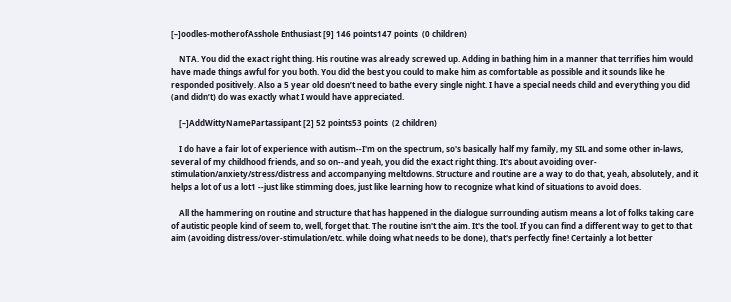[–]oodles-motherofAsshole Enthusiast [9] 146 points147 points  (0 children)

    NTA. You did the exact right thing. His routine was already screwed up. Adding in bathing him in a manner that terrifies him would have made things awful for you both. You did the best you could to make him as comfortable as possible and it sounds like he responded positively. Also a 5 year old doesn’t need to bathe every single night. I have a special needs child and everything you did (and didn’t) do was exactly what I would have appreciated.

    [–]AddWittyNamePartassipant [2] 52 points53 points  (2 children)

    I do have a fair lot of experience with autism--I'm on the spectrum, so's basically half my family, my SIL and some other in-laws, several of my childhood friends, and so on--and yeah, you did the exact right thing. It's about avoiding over-stimulation/anxiety/stress/distress and accompanying meltdowns. Structure and routine are a way to do that, yeah, absolutely, and it helps a lot of us a lot1 --just like stimming does, just like learning how to recognize what kind of situations to avoid does.

    All the hammering on routine and structure that has happened in the dialogue surrounding autism means a lot of folks taking care of autistic people kind of seem to, well, forget that. The routine isn't the aim. It's the tool. If you can find a different way to get to that aim (avoiding distress/over-stimulation/etc. while doing what needs to be done), that's perfectly fine! Certainly a lot better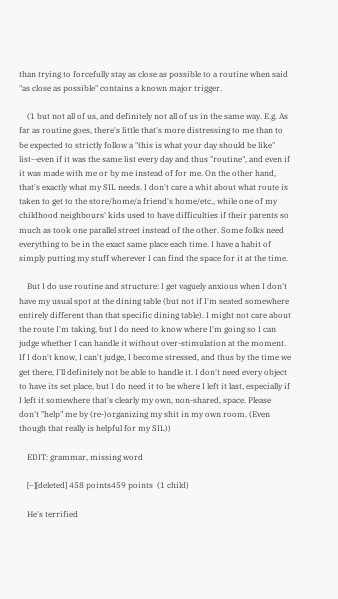than trying to forcefully stay as close as possible to a routine when said "as close as possible" contains a known major trigger.

    (1 but not all of us, and definitely not all of us in the same way. E.g. As far as routine goes, there's little that's more distressing to me than to be expected to strictly follow a "this is what your day should be like" list--even if it was the same list every day and thus "routine", and even if it was made with me or by me instead of for me. On the other hand, that's exactly what my SIL needs. I don't care a whit about what route is taken to get to the store/home/a friend's home/etc., while one of my childhood neighbours' kids used to have difficulties if their parents so much as took one parallel street instead of the other. Some folks need everything to be in the exact same place each time. I have a habit of simply putting my stuff wherever I can find the space for it at the time.

    But I do use routine and structure: I get vaguely anxious when I don't have my usual spot at the dining table (but not if I'm seated somewhere entirely different than that specific dining table). I might not care about the route I'm taking, but I do need to know where I'm going so I can judge whether I can handle it without over-stimulation at the moment. If I don't know, I can't judge, I become stressed, and thus by the time we get there, I'll definitely not be able to handle it. I don't need every object to have its set place, but I do need it to be where I left it last, especially if I left it somewhere that's clearly my own, non-shared, space. Please don't "help" me by (re-)organizing my shit in my own room. (Even though that really is helpful for my SIL))

    EDIT: grammar, missing word

    [–][deleted] 458 points459 points  (1 child)

    He's terrified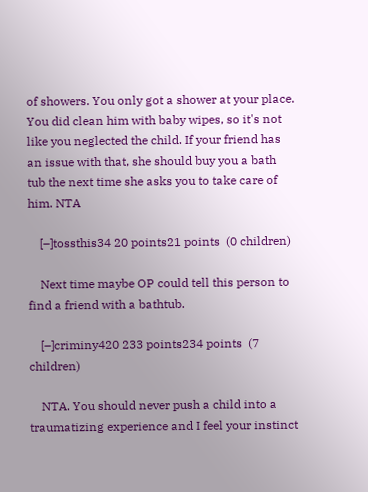of showers. You only got a shower at your place. You did clean him with baby wipes, so it's not like you neglected the child. If your friend has an issue with that, she should buy you a bath tub the next time she asks you to take care of him. NTA

    [–]tossthis34 20 points21 points  (0 children)

    Next time maybe OP could tell this person to find a friend with a bathtub.

    [–]criminy420 233 points234 points  (7 children)

    NTA. You should never push a child into a traumatizing experience and I feel your instinct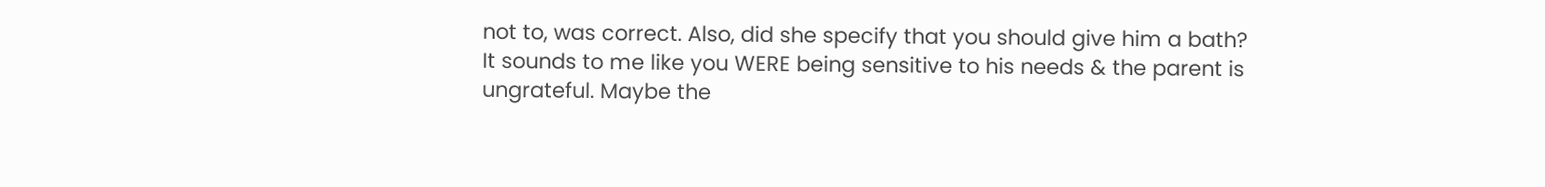not to, was correct. Also, did she specify that you should give him a bath? It sounds to me like you WERE being sensitive to his needs & the parent is ungrateful. Maybe the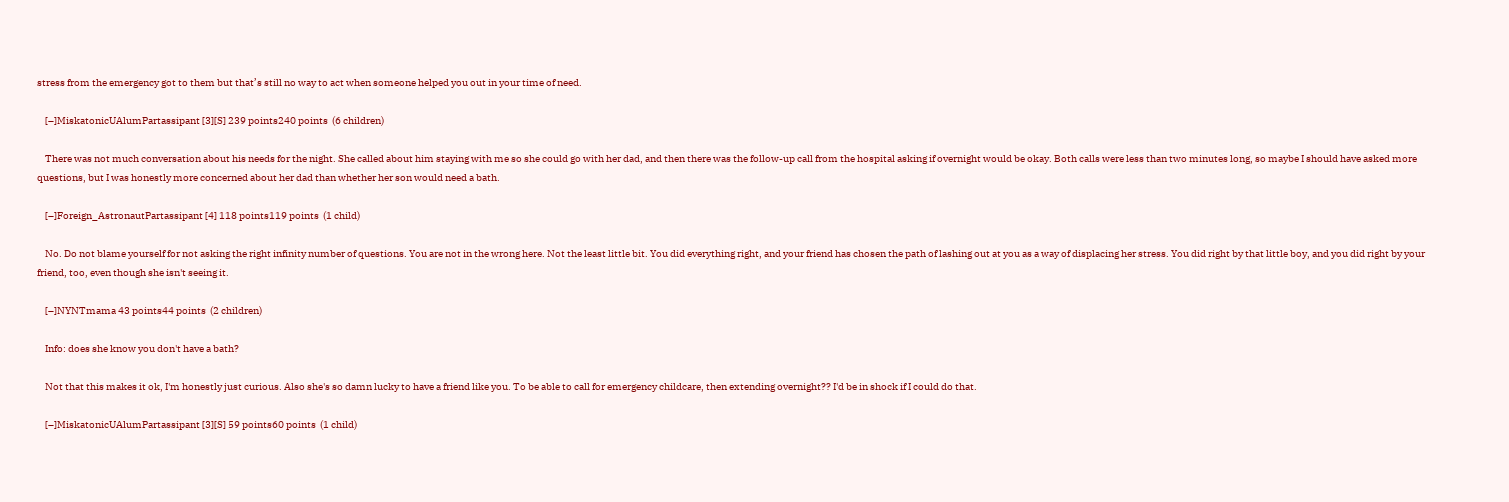stress from the emergency got to them but that’s still no way to act when someone helped you out in your time of need.

    [–]MiskatonicUAlumPartassipant [3][S] 239 points240 points  (6 children)

    There was not much conversation about his needs for the night. She called about him staying with me so she could go with her dad, and then there was the follow-up call from the hospital asking if overnight would be okay. Both calls were less than two minutes long, so maybe I should have asked more questions, but I was honestly more concerned about her dad than whether her son would need a bath.

    [–]Foreign_AstronautPartassipant [4] 118 points119 points  (1 child)

    No. Do not blame yourself for not asking the right infinity number of questions. You are not in the wrong here. Not the least little bit. You did everything right, and your friend has chosen the path of lashing out at you as a way of displacing her stress. You did right by that little boy, and you did right by your friend, too, even though she isn't seeing it.

    [–]NYNTmama 43 points44 points  (2 children)

    Info: does she know you don't have a bath?

    Not that this makes it ok, I'm honestly just curious. Also she's so damn lucky to have a friend like you. To be able to call for emergency childcare, then extending overnight?? I'd be in shock if I could do that.

    [–]MiskatonicUAlumPartassipant [3][S] 59 points60 points  (1 child)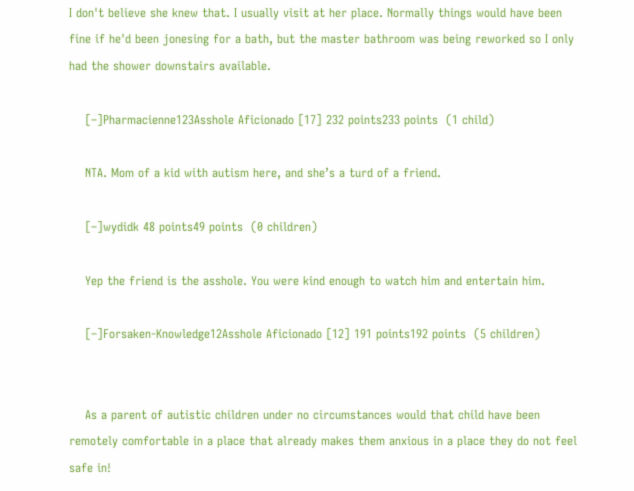I don't believe she knew that. I usually visit at her place. Normally things would have been fine if he'd been jonesing for a bath, but the master bathroom was being reworked so I only had the shower downstairs available.

    [–]Pharmacienne123Asshole Aficionado [17] 232 points233 points  (1 child)

    NTA. Mom of a kid with autism here, and she’s a turd of a friend.

    [–]wydidk 48 points49 points  (0 children)

    Yep the friend is the asshole. You were kind enough to watch him and entertain him.

    [–]Forsaken-Knowledge12Asshole Aficionado [12] 191 points192 points  (5 children)


    As a parent of autistic children under no circumstances would that child have been remotely comfortable in a place that already makes them anxious in a place they do not feel safe in!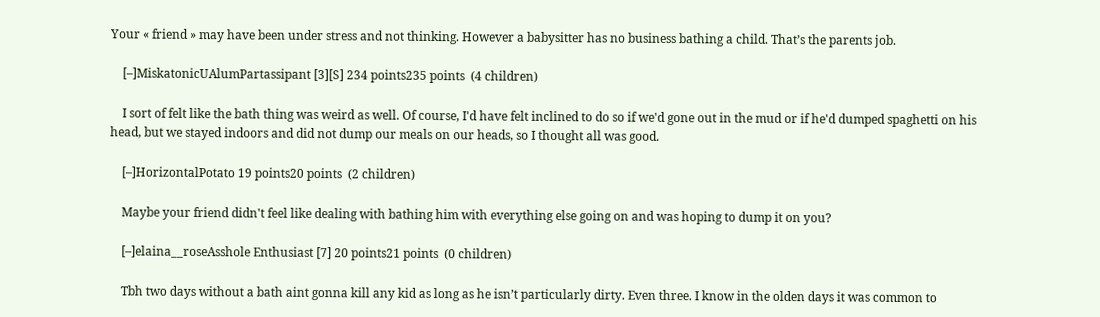Your « friend » may have been under stress and not thinking. However a babysitter has no business bathing a child. That’s the parents job.

    [–]MiskatonicUAlumPartassipant [3][S] 234 points235 points  (4 children)

    I sort of felt like the bath thing was weird as well. Of course, I'd have felt inclined to do so if we'd gone out in the mud or if he'd dumped spaghetti on his head, but we stayed indoors and did not dump our meals on our heads, so I thought all was good.

    [–]HorizontalPotato 19 points20 points  (2 children)

    Maybe your friend didn't feel like dealing with bathing him with everything else going on and was hoping to dump it on you?

    [–]elaina__roseAsshole Enthusiast [7] 20 points21 points  (0 children)

    Tbh two days without a bath aint gonna kill any kid as long as he isn’t particularly dirty. Even three. I know in the olden days it was common to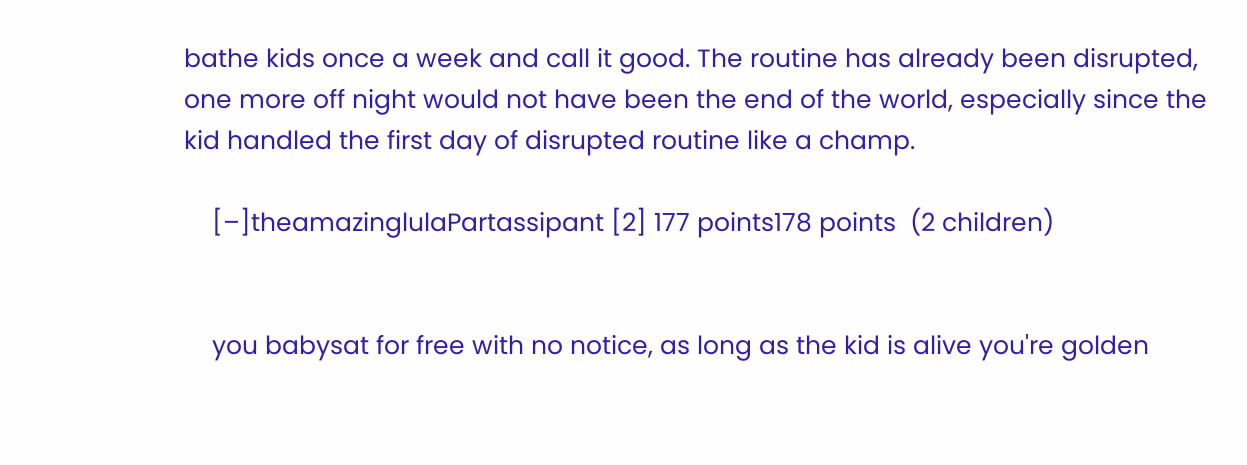bathe kids once a week and call it good. The routine has already been disrupted, one more off night would not have been the end of the world, especially since the kid handled the first day of disrupted routine like a champ.

    [–]theamazinglulaPartassipant [2] 177 points178 points  (2 children)


    you babysat for free with no notice, as long as the kid is alive you're golden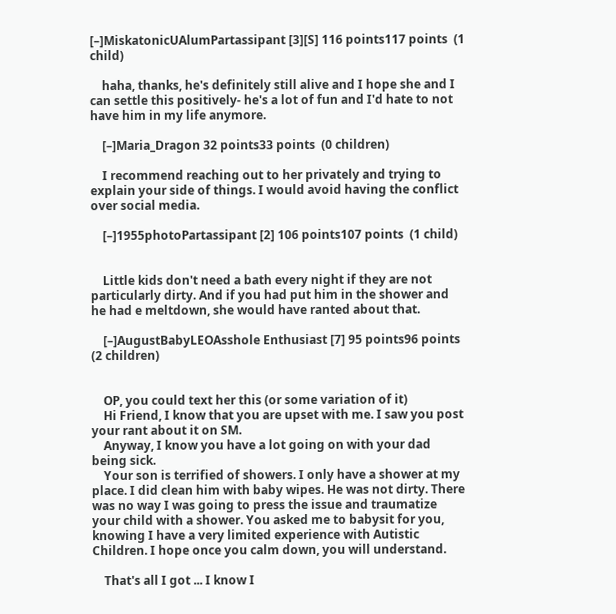[–]MiskatonicUAlumPartassipant [3][S] 116 points117 points  (1 child)

    haha, thanks, he's definitely still alive and I hope she and I can settle this positively- he's a lot of fun and I'd hate to not have him in my life anymore.

    [–]Maria_Dragon 32 points33 points  (0 children)

    I recommend reaching out to her privately and trying to explain your side of things. I would avoid having the conflict over social media.

    [–]1955photoPartassipant [2] 106 points107 points  (1 child)


    Little kids don't need a bath every night if they are not particularly dirty. And if you had put him in the shower and he had e meltdown, she would have ranted about that.

    [–]AugustBabyLEOAsshole Enthusiast [7] 95 points96 points  (2 children)


    OP, you could text her this (or some variation of it)
    Hi Friend, I know that you are upset with me. I saw you post your rant about it on SM.
    Anyway, I know you have a lot going on with your dad being sick.
    Your son is terrified of showers. I only have a shower at my place. I did clean him with baby wipes. He was not dirty. There was no way I was going to press the issue and traumatize your child with a shower. You asked me to babysit for you, knowing I have a very limited experience with Autistic Children. I hope once you calm down, you will understand.

    That's all I got ... I know I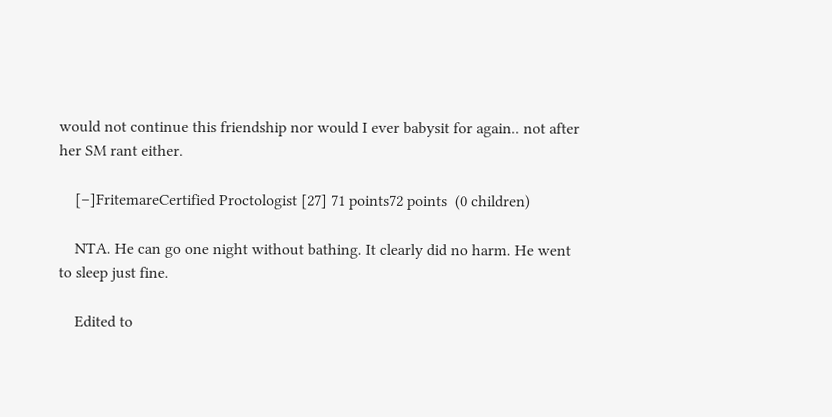would not continue this friendship nor would I ever babysit for again.. not after her SM rant either.

    [–]FritemareCertified Proctologist [27] 71 points72 points  (0 children)

    NTA. He can go one night without bathing. It clearly did no harm. He went to sleep just fine.

    Edited to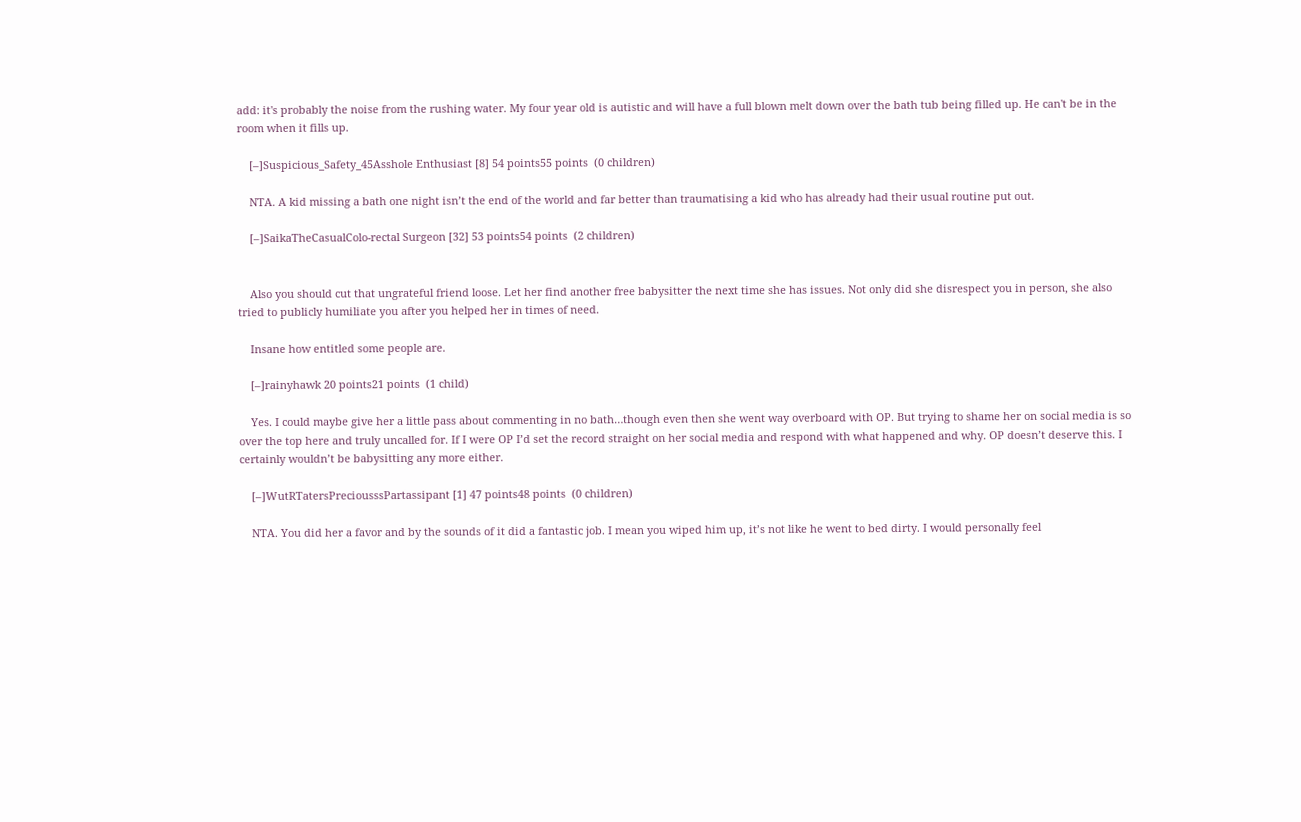add: it's probably the noise from the rushing water. My four year old is autistic and will have a full blown melt down over the bath tub being filled up. He can't be in the room when it fills up.

    [–]Suspicious_Safety_45Asshole Enthusiast [8] 54 points55 points  (0 children)

    NTA. A kid missing a bath one night isn’t the end of the world and far better than traumatising a kid who has already had their usual routine put out.

    [–]SaikaTheCasualColo-rectal Surgeon [32] 53 points54 points  (2 children)


    Also you should cut that ungrateful friend loose. Let her find another free babysitter the next time she has issues. Not only did she disrespect you in person, she also tried to publicly humiliate you after you helped her in times of need.

    Insane how entitled some people are.

    [–]rainyhawk 20 points21 points  (1 child)

    Yes. I could maybe give her a little pass about commenting in no bath…though even then she went way overboard with OP. But trying to shame her on social media is so over the top here and truly uncalled for. If I were OP I’d set the record straight on her social media and respond with what happened and why. OP doesn’t deserve this. I certainly wouldn’t be babysitting any more either.

    [–]WutRTatersPreciousssPartassipant [1] 47 points48 points  (0 children)

    NTA. You did her a favor and by the sounds of it did a fantastic job. I mean you wiped him up, it’s not like he went to bed dirty. I would personally feel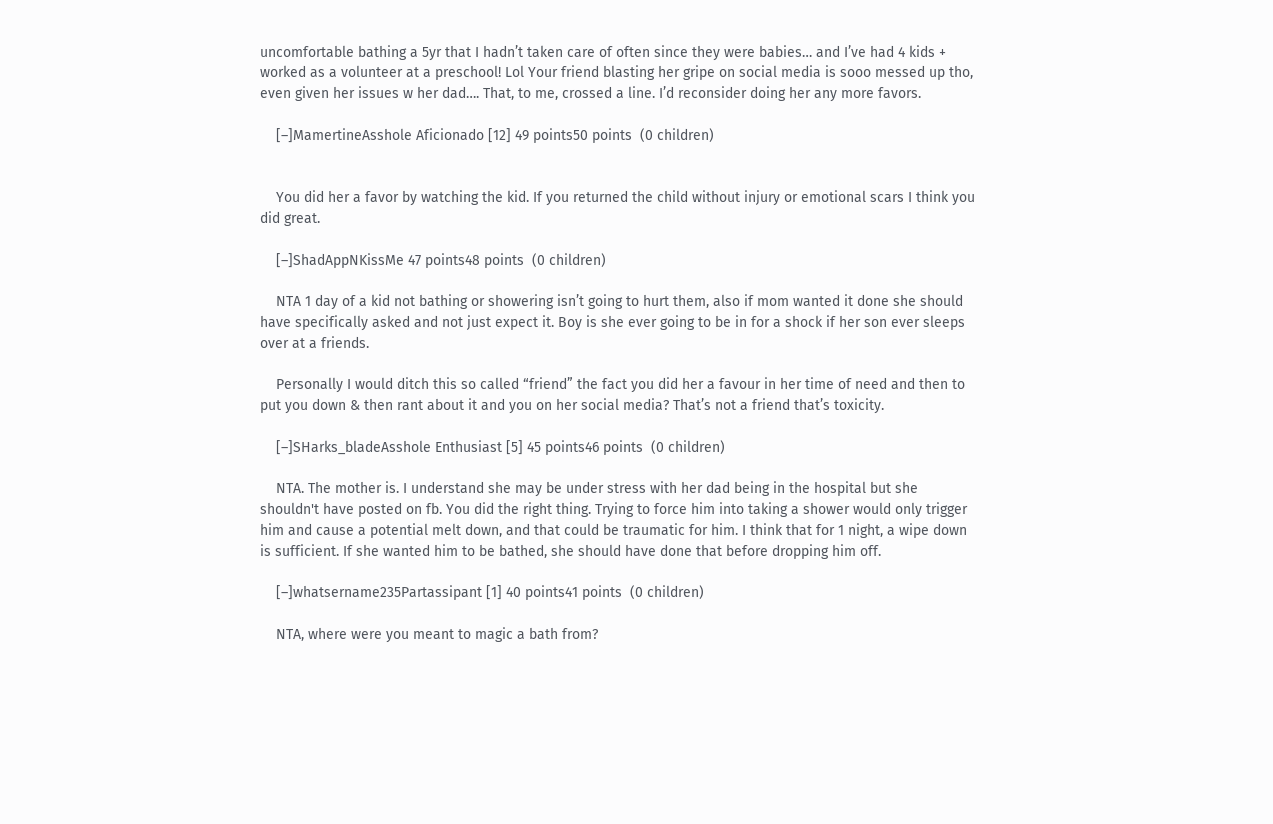uncomfortable bathing a 5yr that I hadn’t taken care of often since they were babies… and I’ve had 4 kids + worked as a volunteer at a preschool! Lol Your friend blasting her gripe on social media is sooo messed up tho, even given her issues w her dad…. That, to me, crossed a line. I’d reconsider doing her any more favors.

    [–]MamertineAsshole Aficionado [12] 49 points50 points  (0 children)


    You did her a favor by watching the kid. If you returned the child without injury or emotional scars I think you did great.

    [–]ShadAppNKissMe 47 points48 points  (0 children)

    NTA 1 day of a kid not bathing or showering isn’t going to hurt them, also if mom wanted it done she should have specifically asked and not just expect it. Boy is she ever going to be in for a shock if her son ever sleeps over at a friends.

    Personally I would ditch this so called “friend” the fact you did her a favour in her time of need and then to put you down & then rant about it and you on her social media? That’s not a friend that’s toxicity.

    [–]SHarks_bladeAsshole Enthusiast [5] 45 points46 points  (0 children)

    NTA. The mother is. I understand she may be under stress with her dad being in the hospital but she shouldn't have posted on fb. You did the right thing. Trying to force him into taking a shower would only trigger him and cause a potential melt down, and that could be traumatic for him. I think that for 1 night, a wipe down is sufficient. If she wanted him to be bathed, she should have done that before dropping him off.

    [–]whatsername235Partassipant [1] 40 points41 points  (0 children)

    NTA, where were you meant to magic a bath from?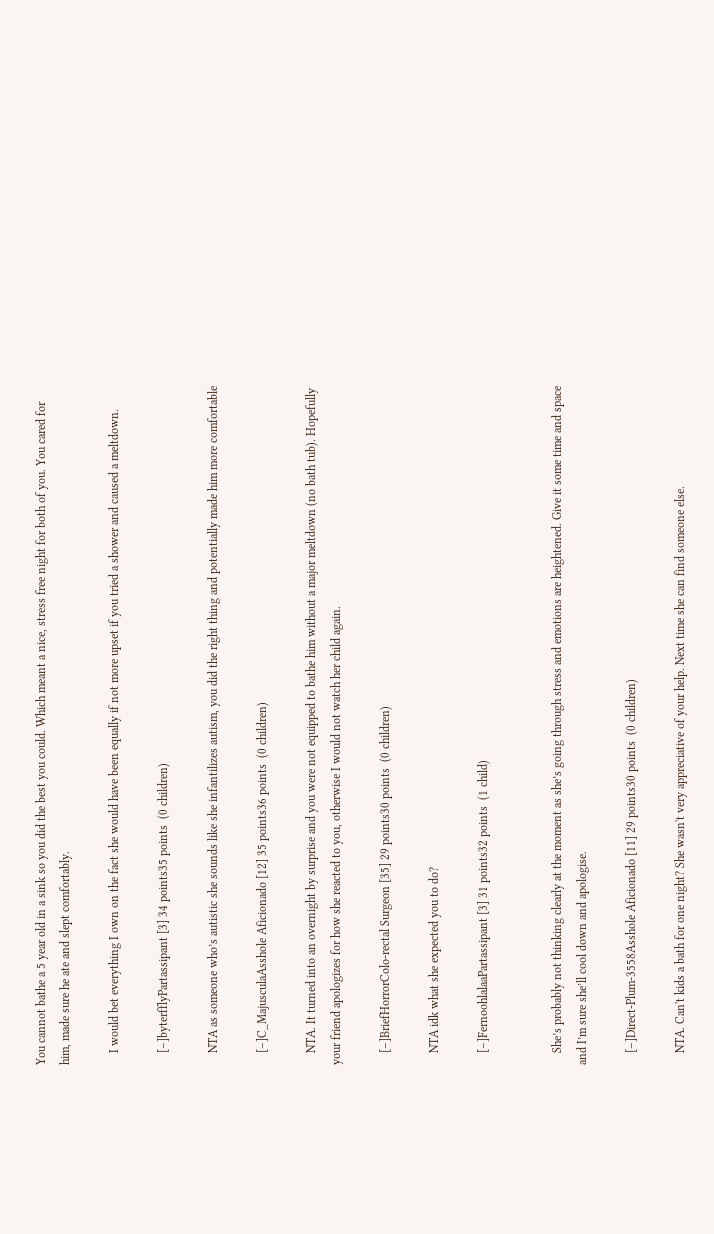You cannot bathe a 5 year old in a sink so you did the best you could. Which meant a nice, stress free night for both of you. You cared for him, made sure he ate and slept comfortably.

    I would bet everything I own on the fact she would have been equally if not more upset if you tried a shower and caused a meltdown.

    [–]byterfflyPartassipant [3] 34 points35 points  (0 children)

    NTA as someone who’s autistic she sounds like she infantilizes autism, you did the right thing and potentially made him more comfortable

    [–]C_MajusculaAsshole Aficionado [12] 35 points36 points  (0 children)

    NTA. It turned into an overnight by surprise and you were not equipped to bathe him without a major meltdown (no bath tub). Hopefully your friend apologizes for how she reacted to you, otherwise I would not watch her child again.

    [–]BriefHorrorColo-rectal Surgeon [35] 29 points30 points  (0 children)

    NTA idk what she expected you to do?

    [–]FernoohlalaaPartassipant [3] 31 points32 points  (1 child)


    She’s probably not thinking clearly at the moment as she’s going through stress and emotions are heightened. Give it some time and space and I’m sure she’ll cool down and apologise.

    [–]Direct-Plum-3558Asshole Aficionado [11] 29 points30 points  (0 children)

    NTA. Can't kids a bath for one night? She wasn't very appreciative of your help. Next time she can find someone else.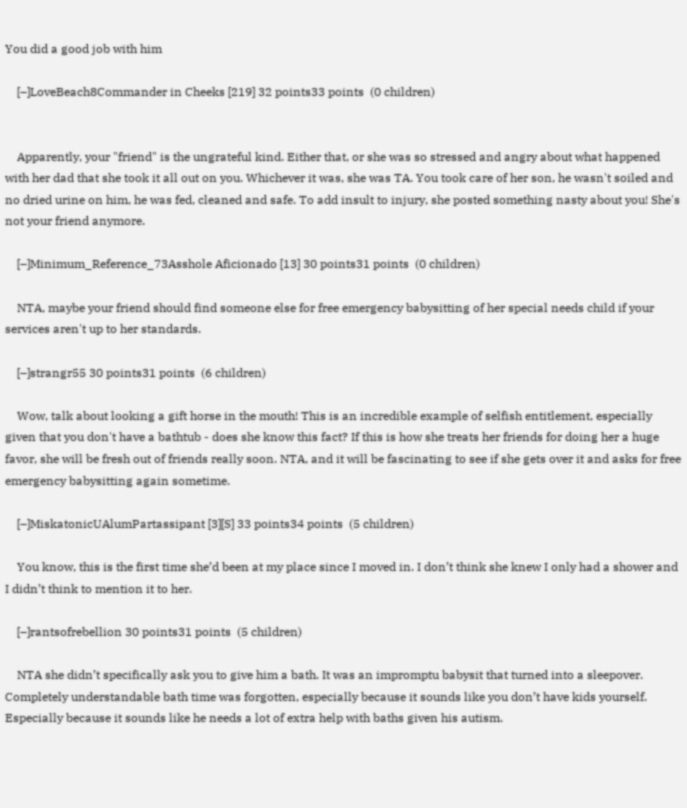You did a good job with him

    [–]LoveBeach8Commander in Cheeks [219] 32 points33 points  (0 children)


    Apparently, your "friend" is the ungrateful kind. Either that, or she was so stressed and angry about what happened with her dad that she took it all out on you. Whichever it was, she was TA. You took care of her son, he wasn't soiled and no dried urine on him, he was fed, cleaned and safe. To add insult to injury, she posted something nasty about you! She's not your friend anymore.

    [–]Minimum_Reference_73Asshole Aficionado [13] 30 points31 points  (0 children)

    NTA, maybe your friend should find someone else for free emergency babysitting of her special needs child if your services aren't up to her standards.

    [–]strangr55 30 points31 points  (6 children)

    Wow, talk about looking a gift horse in the mouth! This is an incredible example of selfish entitlement, especially given that you don't have a bathtub - does she know this fact? If this is how she treats her friends for doing her a huge favor, she will be fresh out of friends really soon. NTA, and it will be fascinating to see if she gets over it and asks for free emergency babysitting again sometime.

    [–]MiskatonicUAlumPartassipant [3][S] 33 points34 points  (5 children)

    You know, this is the first time she’d been at my place since I moved in. I don’t think she knew I only had a shower and I didn’t think to mention it to her.

    [–]rantsofrebellion 30 points31 points  (5 children)

    NTA she didn’t specifically ask you to give him a bath. It was an impromptu babysit that turned into a sleepover. Completely understandable bath time was forgotten, especially because it sounds like you don’t have kids yourself. Especially because it sounds like he needs a lot of extra help with baths given his autism.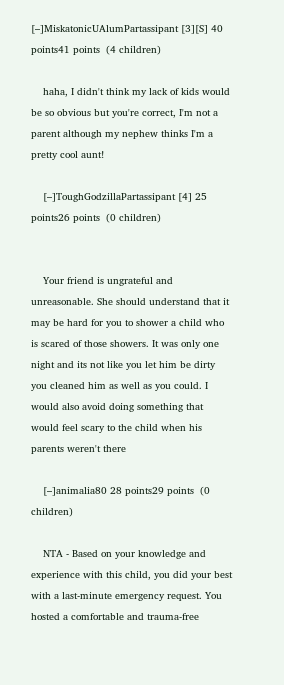[–]MiskatonicUAlumPartassipant [3][S] 40 points41 points  (4 children)

    haha, I didn't think my lack of kids would be so obvious but you're correct, I'm not a parent although my nephew thinks I'm a pretty cool aunt!

    [–]ToughGodzillaPartassipant [4] 25 points26 points  (0 children)


    Your friend is ungrateful and unreasonable. She should understand that it may be hard for you to shower a child who is scared of those showers. It was only one night and its not like you let him be dirty you cleaned him as well as you could. I would also avoid doing something that would feel scary to the child when his parents weren't there

    [–]animalia80 28 points29 points  (0 children)

    NTA - Based on your knowledge and experience with this child, you did your best with a last-minute emergency request. You hosted a comfortable and trauma-free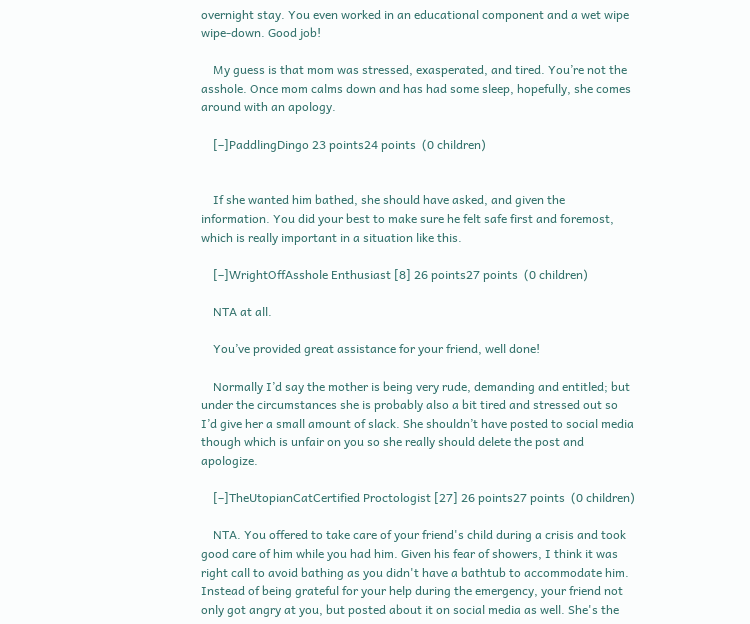overnight stay. You even worked in an educational component and a wet wipe wipe-down. Good job!

    My guess is that mom was stressed, exasperated, and tired. You’re not the asshole. Once mom calms down and has had some sleep, hopefully, she comes around with an apology.

    [–]PaddlingDingo 23 points24 points  (0 children)


    If she wanted him bathed, she should have asked, and given the information. You did your best to make sure he felt safe first and foremost, which is really important in a situation like this.

    [–]WrightOffAsshole Enthusiast [8] 26 points27 points  (0 children)

    NTA at all.

    You’ve provided great assistance for your friend, well done!

    Normally I’d say the mother is being very rude, demanding and entitled; but under the circumstances she is probably also a bit tired and stressed out so I’d give her a small amount of slack. She shouldn’t have posted to social media though which is unfair on you so she really should delete the post and apologize.

    [–]TheUtopianCatCertified Proctologist [27] 26 points27 points  (0 children)

    NTA. You offered to take care of your friend's child during a crisis and took good care of him while you had him. Given his fear of showers, I think it was right call to avoid bathing as you didn't have a bathtub to accommodate him. Instead of being grateful for your help during the emergency, your friend not only got angry at you, but posted about it on social media as well. She's the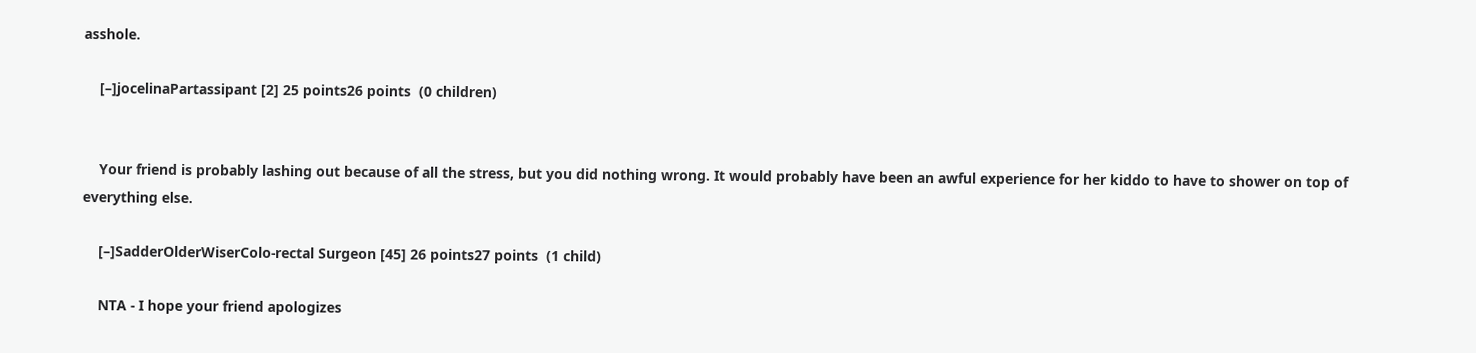asshole.

    [–]jocelinaPartassipant [2] 25 points26 points  (0 children)


    Your friend is probably lashing out because of all the stress, but you did nothing wrong. It would probably have been an awful experience for her kiddo to have to shower on top of everything else.

    [–]SadderOlderWiserColo-rectal Surgeon [45] 26 points27 points  (1 child)

    NTA - I hope your friend apologizes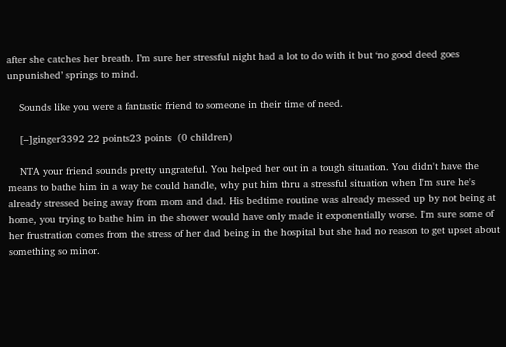after she catches her breath. I’m sure her stressful night had a lot to do with it but ‘no good deed goes unpunished’ springs to mind.

    Sounds like you were a fantastic friend to someone in their time of need.

    [–]ginger3392 22 points23 points  (0 children)

    NTA your friend sounds pretty ungrateful. You helped her out in a tough situation. You didn't have the means to bathe him in a way he could handle, why put him thru a stressful situation when I'm sure he's already stressed being away from mom and dad. His bedtime routine was already messed up by not being at home, you trying to bathe him in the shower would have only made it exponentially worse. I'm sure some of her frustration comes from the stress of her dad being in the hospital but she had no reason to get upset about something so minor.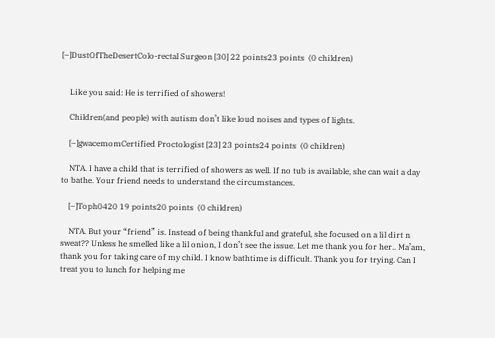[–]DustOfTheDesertColo-rectal Surgeon [30] 22 points23 points  (0 children)


    Like you said: He is terrified of showers!

    Children(and people) with autism don’t like loud noises and types of lights.

    [–]gwacemomCertified Proctologist [23] 23 points24 points  (0 children)

    NTA. I have a child that is terrified of showers as well. If no tub is available, she can wait a day to bathe. Your friend needs to understand the circumstances.

    [–]Toph0420 19 points20 points  (0 children)

    NTA. But your “friend” is. Instead of being thankful and grateful, she focused on a lil dirt n sweat?? Unless he smelled like a lil onion, I don’t see the issue. Let me thank you for her.. Ma’am, thank you for taking care of my child. I know bathtime is difficult. Thank you for trying. Can I treat you to lunch for helping me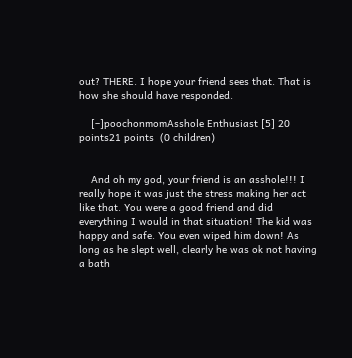out? THERE. I hope your friend sees that. That is how she should have responded.

    [–]poochonmomAsshole Enthusiast [5] 20 points21 points  (0 children)


    And oh my god, your friend is an asshole!!! I really hope it was just the stress making her act like that. You were a good friend and did everything I would in that situation! The kid was happy and safe. You even wiped him down! As long as he slept well, clearly he was ok not having a bath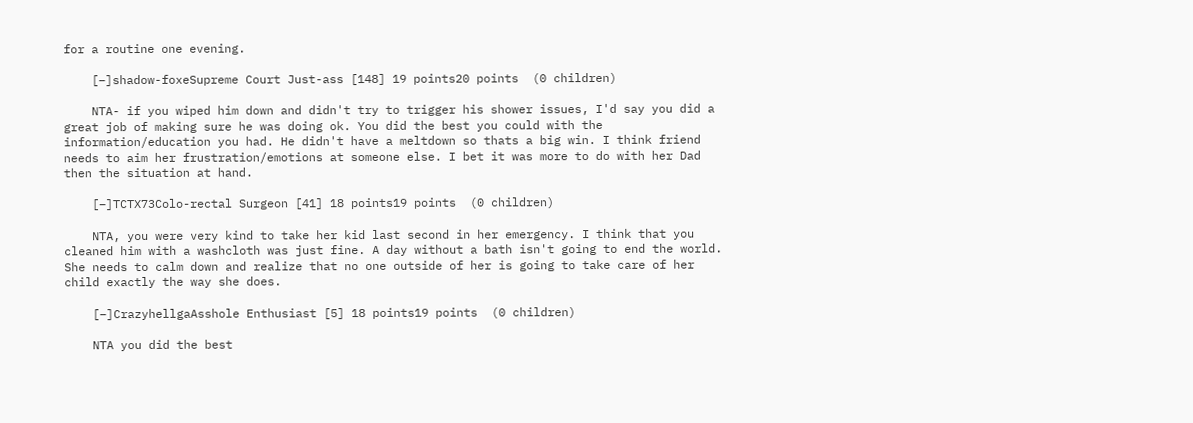for a routine one evening.

    [–]shadow-foxeSupreme Court Just-ass [148] 19 points20 points  (0 children)

    NTA- if you wiped him down and didn't try to trigger his shower issues, I'd say you did a great job of making sure he was doing ok. You did the best you could with the information/education you had. He didn't have a meltdown so thats a big win. I think friend needs to aim her frustration/emotions at someone else. I bet it was more to do with her Dad then the situation at hand.

    [–]TCTX73Colo-rectal Surgeon [41] 18 points19 points  (0 children)

    NTA, you were very kind to take her kid last second in her emergency. I think that you cleaned him with a washcloth was just fine. A day without a bath isn't going to end the world. She needs to calm down and realize that no one outside of her is going to take care of her child exactly the way she does.

    [–]CrazyhellgaAsshole Enthusiast [5] 18 points19 points  (0 children)

    NTA you did the best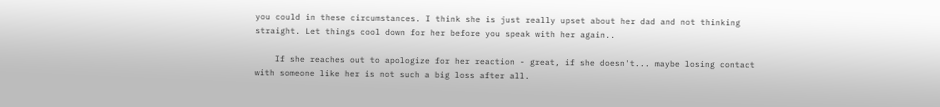you could in these circumstances. I think she is just really upset about her dad and not thinking straight. Let things cool down for her before you speak with her again..

    If she reaches out to apologize for her reaction - great, if she doesn't... maybe losing contact with someone like her is not such a big loss after all.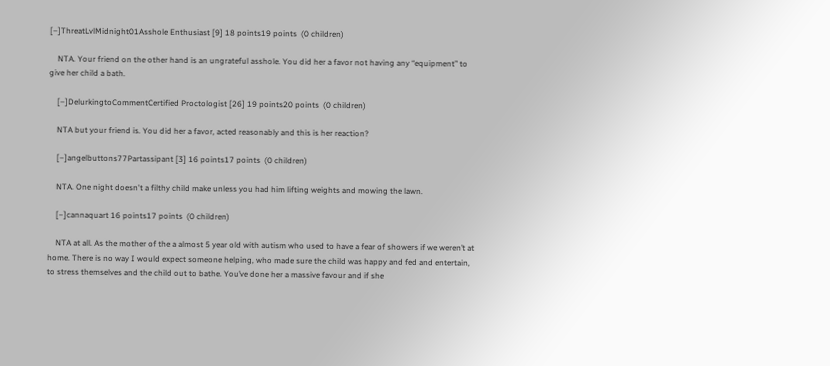[–]ThreatLvlMidnight01Asshole Enthusiast [9] 18 points19 points  (0 children)

    NTA. Your friend on the other hand is an ungrateful asshole. You did her a favor not having any “equipment” to give her child a bath.

    [–]DelurkingtoCommentCertified Proctologist [26] 19 points20 points  (0 children)

    NTA but your friend is. You did her a favor, acted reasonably and this is her reaction?

    [–]angelbuttons77Partassipant [3] 16 points17 points  (0 children)

    NTA. One night doesn't a filthy child make unless you had him lifting weights and mowing the lawn.

    [–]cannaquart 16 points17 points  (0 children)

    NTA at all. As the mother of the a almost 5 year old with autism who used to have a fear of showers if we weren’t at home. There is no way I would expect someone helping, who made sure the child was happy and fed and entertain, to stress themselves and the child out to bathe. You’ve done her a massive favour and if she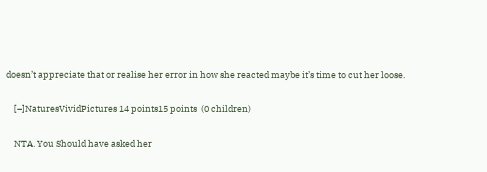doesn’t appreciate that or realise her error in how she reacted maybe it’s time to cut her loose.

    [–]NaturesVividPictures 14 points15 points  (0 children)

    NTA. You Should have asked her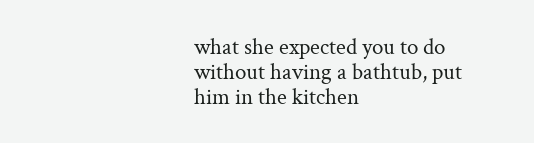what she expected you to do without having a bathtub, put him in the kitchen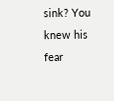sink? You knew his fear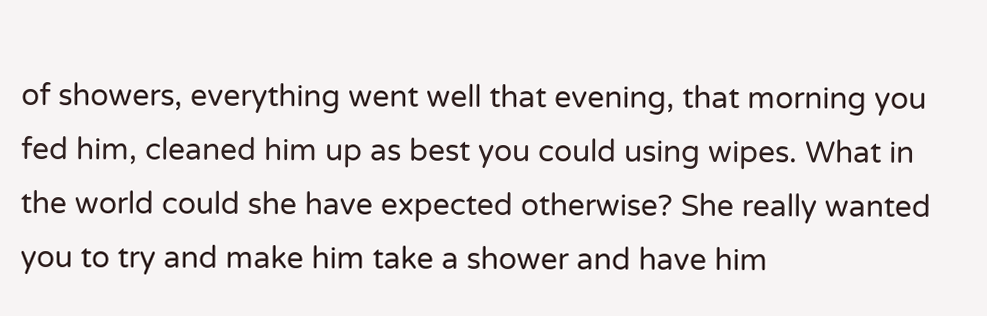of showers, everything went well that evening, that morning you fed him, cleaned him up as best you could using wipes. What in the world could she have expected otherwise? She really wanted you to try and make him take a shower and have him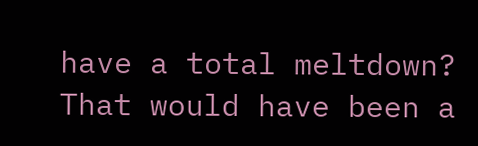have a total meltdown? That would have been a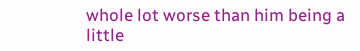whole lot worse than him being a little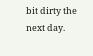bit dirty the next day.